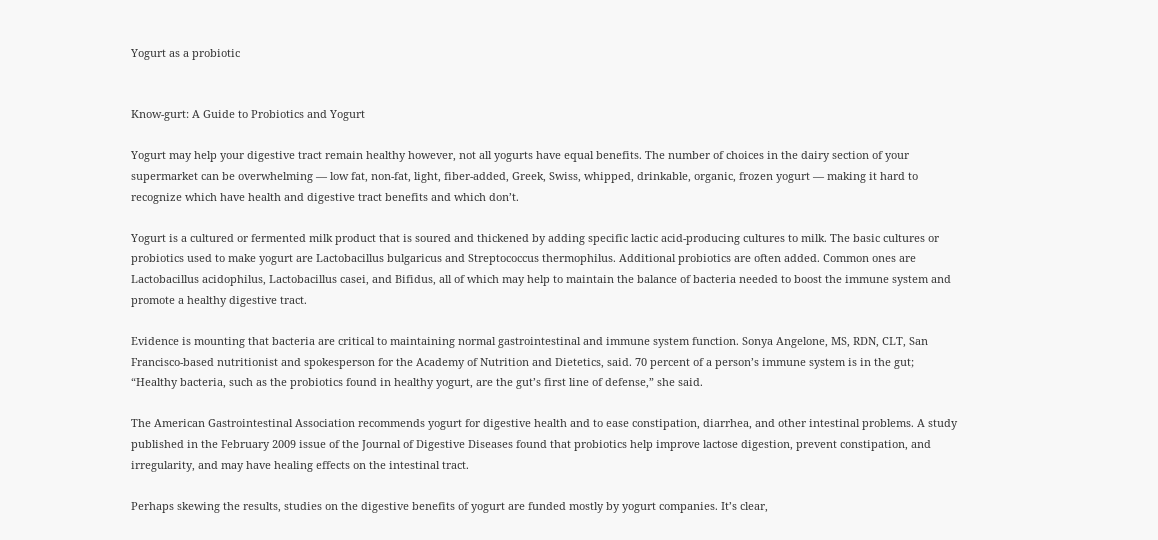Yogurt as a probiotic


Know-gurt: A Guide to Probiotics and Yogurt

Yogurt may help your digestive tract remain healthy however, not all yogurts have equal benefits. The number of choices in the dairy section of your supermarket can be overwhelming — low fat, non-fat, light, fiber-added, Greek, Swiss, whipped, drinkable, organic, frozen yogurt — making it hard to recognize which have health and digestive tract benefits and which don’t.

Yogurt is a cultured or fermented milk product that is soured and thickened by adding specific lactic acid-producing cultures to milk. The basic cultures or probiotics used to make yogurt are Lactobacillus bulgaricus and Streptococcus thermophilus. Additional probiotics are often added. Common ones are Lactobacillus acidophilus, Lactobacillus casei, and Bifidus, all of which may help to maintain the balance of bacteria needed to boost the immune system and promote a healthy digestive tract.

Evidence is mounting that bacteria are critical to maintaining normal gastrointestinal and immune system function. Sonya Angelone, MS, RDN, CLT, San Francisco-based nutritionist and spokesperson for the Academy of Nutrition and Dietetics, said. 70 percent of a person’s immune system is in the gut; “Healthy bacteria, such as the probiotics found in healthy yogurt, are the gut’s first line of defense,” she said.

The American Gastrointestinal Association recommends yogurt for digestive health and to ease constipation, diarrhea, and other intestinal problems. A study published in the February 2009 issue of the Journal of Digestive Diseases found that probiotics help improve lactose digestion, prevent constipation, and irregularity, and may have healing effects on the intestinal tract.

Perhaps skewing the results, studies on the digestive benefits of yogurt are funded mostly by yogurt companies. It’s clear,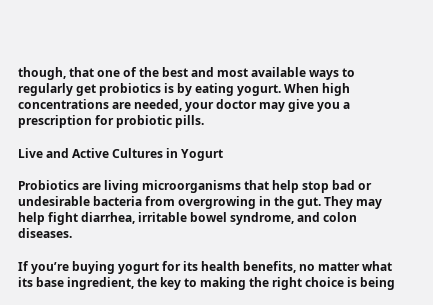though, that one of the best and most available ways to regularly get probiotics is by eating yogurt. When high concentrations are needed, your doctor may give you a prescription for probiotic pills.

Live and Active Cultures in Yogurt

Probiotics are living microorganisms that help stop bad or undesirable bacteria from overgrowing in the gut. They may help fight diarrhea, irritable bowel syndrome, and colon diseases.

If you’re buying yogurt for its health benefits, no matter what its base ingredient, the key to making the right choice is being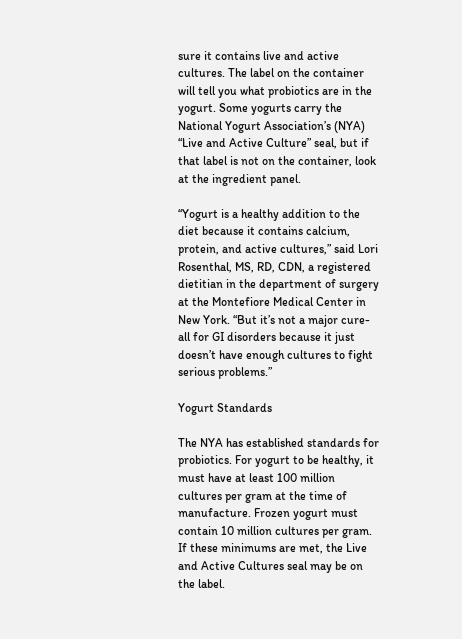sure it contains live and active cultures. The label on the container will tell you what probiotics are in the yogurt. Some yogurts carry the National Yogurt Association’s (NYA) “Live and Active Culture” seal, but if that label is not on the container, look at the ingredient panel.

“Yogurt is a healthy addition to the diet because it contains calcium, protein, and active cultures,” said Lori Rosenthal, MS, RD, CDN, a registered dietitian in the department of surgery at the Montefiore Medical Center in New York. “But it’s not a major cure-all for GI disorders because it just doesn’t have enough cultures to fight serious problems.”

Yogurt Standards

The NYA has established standards for probiotics. For yogurt to be healthy, it must have at least 100 million cultures per gram at the time of manufacture. Frozen yogurt must contain 10 million cultures per gram. If these minimums are met, the Live and Active Cultures seal may be on the label.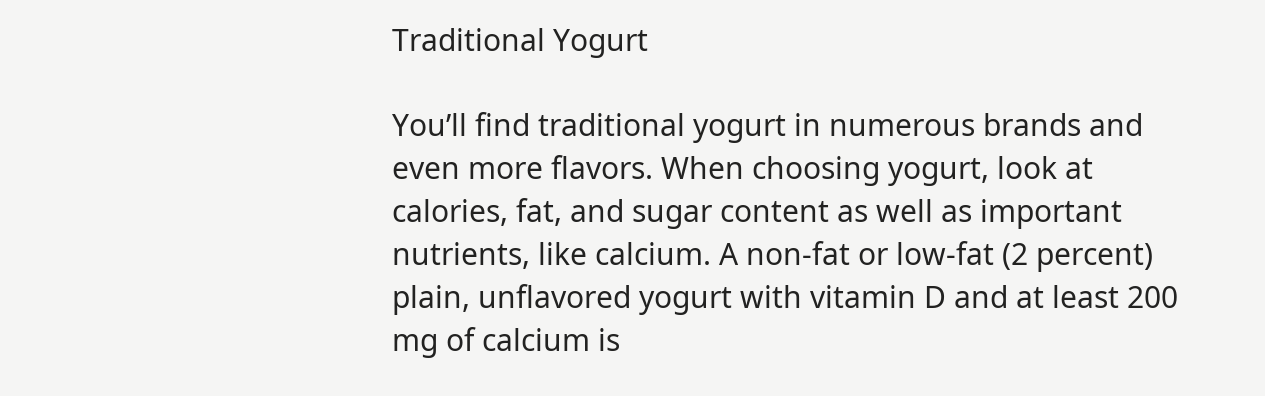Traditional Yogurt

You’ll find traditional yogurt in numerous brands and even more flavors. When choosing yogurt, look at calories, fat, and sugar content as well as important nutrients, like calcium. A non-fat or low-fat (2 percent) plain, unflavored yogurt with vitamin D and at least 200 mg of calcium is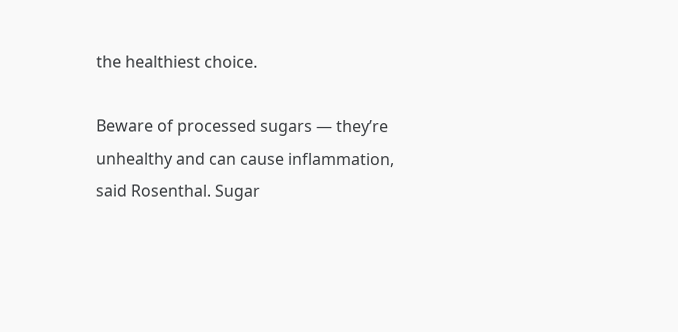the healthiest choice.

Beware of processed sugars — they’re unhealthy and can cause inflammation, said Rosenthal. Sugar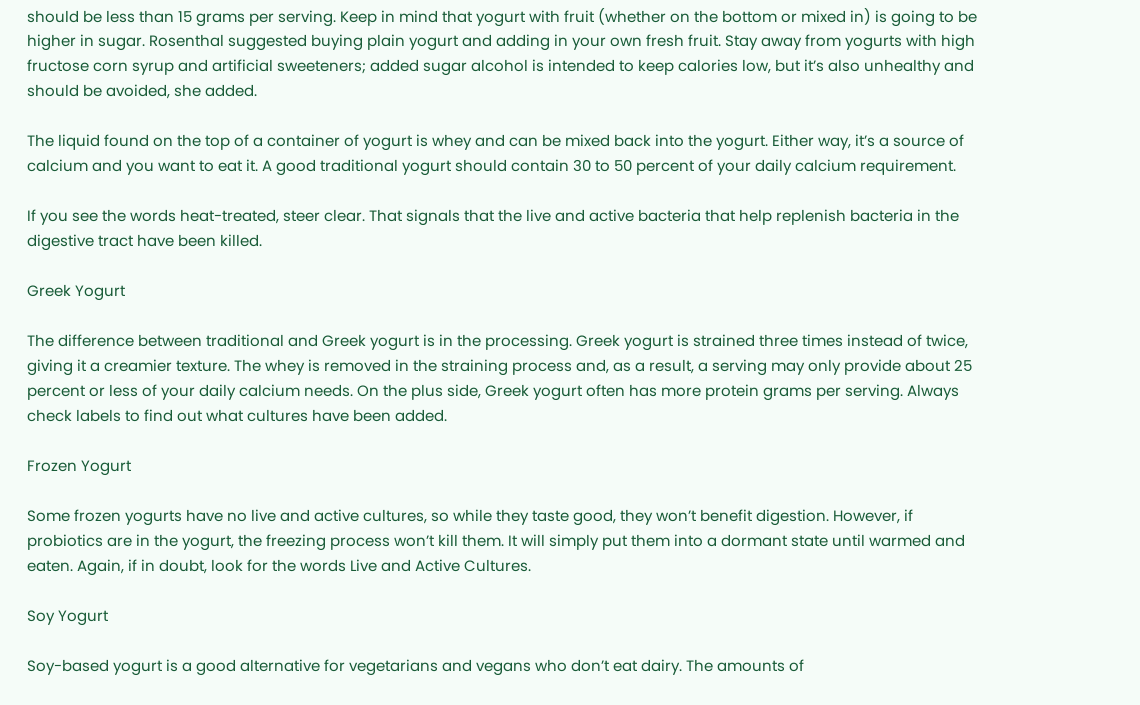should be less than 15 grams per serving. Keep in mind that yogurt with fruit (whether on the bottom or mixed in) is going to be higher in sugar. Rosenthal suggested buying plain yogurt and adding in your own fresh fruit. Stay away from yogurts with high fructose corn syrup and artificial sweeteners; added sugar alcohol is intended to keep calories low, but it’s also unhealthy and should be avoided, she added.

The liquid found on the top of a container of yogurt is whey and can be mixed back into the yogurt. Either way, it’s a source of calcium and you want to eat it. A good traditional yogurt should contain 30 to 50 percent of your daily calcium requirement.

If you see the words heat-treated, steer clear. That signals that the live and active bacteria that help replenish bacteria in the digestive tract have been killed.

Greek Yogurt

The difference between traditional and Greek yogurt is in the processing. Greek yogurt is strained three times instead of twice, giving it a creamier texture. The whey is removed in the straining process and, as a result, a serving may only provide about 25 percent or less of your daily calcium needs. On the plus side, Greek yogurt often has more protein grams per serving. Always check labels to find out what cultures have been added.

Frozen Yogurt

Some frozen yogurts have no live and active cultures, so while they taste good, they won’t benefit digestion. However, if probiotics are in the yogurt, the freezing process won’t kill them. It will simply put them into a dormant state until warmed and eaten. Again, if in doubt, look for the words Live and Active Cultures.

Soy Yogurt

Soy-based yogurt is a good alternative for vegetarians and vegans who don’t eat dairy. The amounts of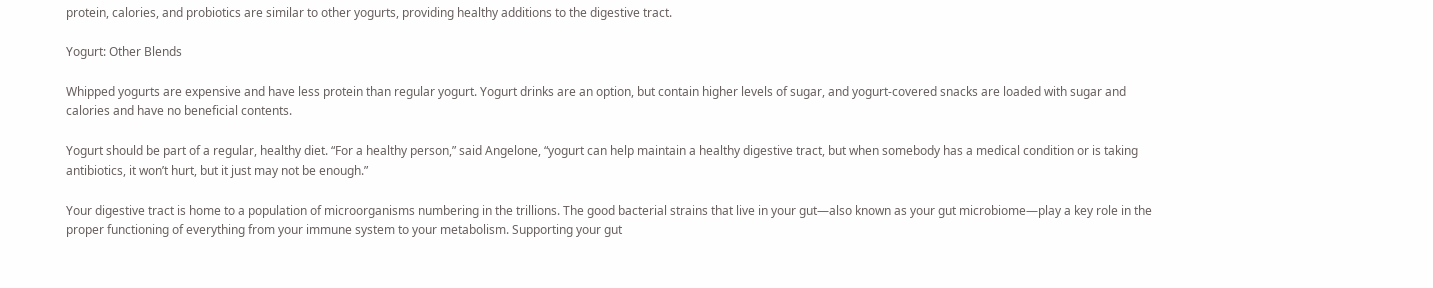protein, calories, and probiotics are similar to other yogurts, providing healthy additions to the digestive tract.

Yogurt: Other Blends

Whipped yogurts are expensive and have less protein than regular yogurt. Yogurt drinks are an option, but contain higher levels of sugar, and yogurt-covered snacks are loaded with sugar and calories and have no beneficial contents.

Yogurt should be part of a regular, healthy diet. “For a healthy person,” said Angelone, “yogurt can help maintain a healthy digestive tract, but when somebody has a medical condition or is taking antibiotics, it won’t hurt, but it just may not be enough.”

Your digestive tract is home to a population of microorganisms numbering in the trillions. The good bacterial strains that live in your gut—also known as your gut microbiome—play a key role in the proper functioning of everything from your immune system to your metabolism. Supporting your gut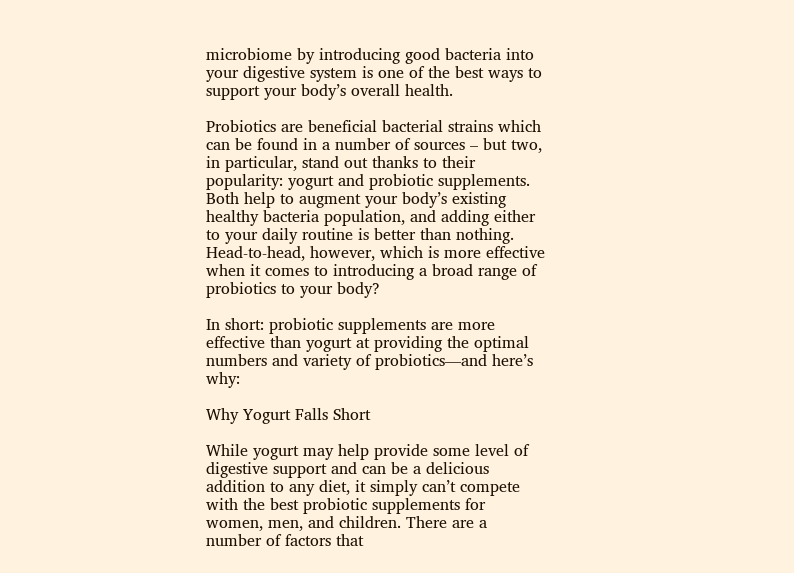microbiome by introducing good bacteria into your digestive system is one of the best ways to support your body’s overall health.

Probiotics are beneficial bacterial strains which can be found in a number of sources – but two, in particular, stand out thanks to their popularity: yogurt and probiotic supplements. Both help to augment your body’s existing healthy bacteria population, and adding either to your daily routine is better than nothing. Head-to-head, however, which is more effective when it comes to introducing a broad range of probiotics to your body?

In short: probiotic supplements are more effective than yogurt at providing the optimal numbers and variety of probiotics—and here’s why:

Why Yogurt Falls Short

While yogurt may help provide some level of digestive support and can be a delicious addition to any diet, it simply can’t compete with the best probiotic supplements for women, men, and children. There are a number of factors that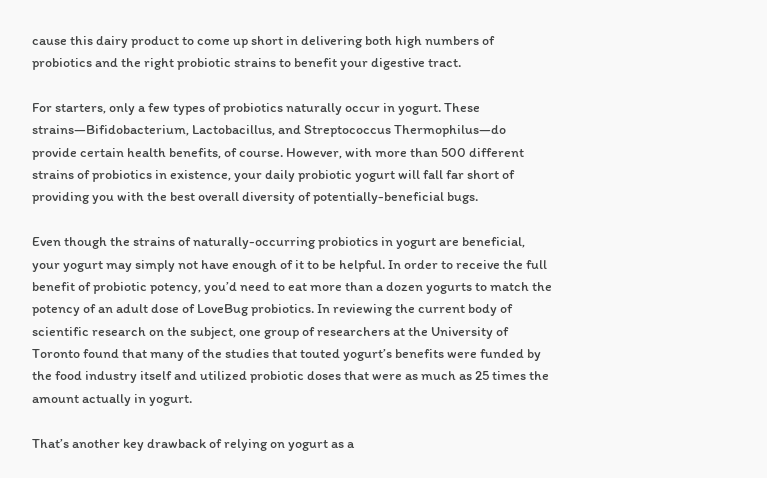cause this dairy product to come up short in delivering both high numbers of probiotics and the right probiotic strains to benefit your digestive tract.

For starters, only a few types of probiotics naturally occur in yogurt. These strains—Bifidobacterium, Lactobacillus, and Streptococcus Thermophilus—do provide certain health benefits, of course. However, with more than 500 different strains of probiotics in existence, your daily probiotic yogurt will fall far short of providing you with the best overall diversity of potentially-beneficial bugs.

Even though the strains of naturally-occurring probiotics in yogurt are beneficial, your yogurt may simply not have enough of it to be helpful. In order to receive the full benefit of probiotic potency, you’d need to eat more than a dozen yogurts to match the potency of an adult dose of LoveBug probiotics. In reviewing the current body of scientific research on the subject, one group of researchers at the University of Toronto found that many of the studies that touted yogurt’s benefits were funded by the food industry itself and utilized probiotic doses that were as much as 25 times the amount actually in yogurt.

That’s another key drawback of relying on yogurt as a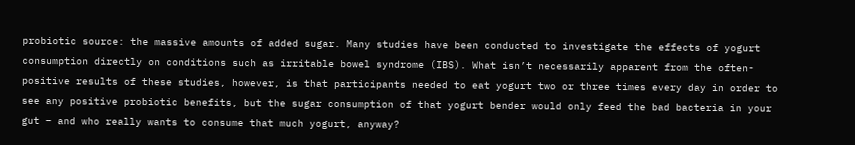probiotic source: the massive amounts of added sugar. Many studies have been conducted to investigate the effects of yogurt consumption directly on conditions such as irritable bowel syndrome (IBS). What isn’t necessarily apparent from the often-positive results of these studies, however, is that participants needed to eat yogurt two or three times every day in order to see any positive probiotic benefits, but the sugar consumption of that yogurt bender would only feed the bad bacteria in your gut – and who really wants to consume that much yogurt, anyway?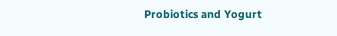Probiotics and Yogurt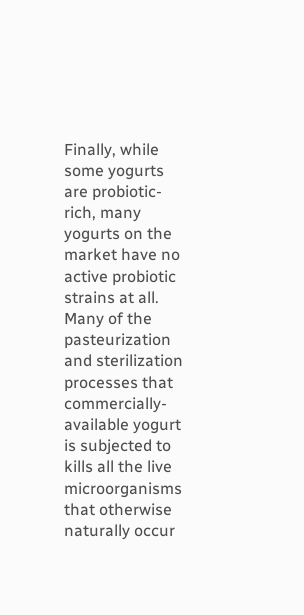Finally, while some yogurts are probiotic-rich, many yogurts on the market have no active probiotic strains at all. Many of the pasteurization and sterilization processes that commercially-available yogurt is subjected to kills all the live microorganisms that otherwise naturally occur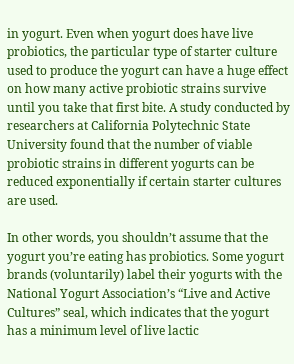in yogurt. Even when yogurt does have live probiotics, the particular type of starter culture used to produce the yogurt can have a huge effect on how many active probiotic strains survive until you take that first bite. A study conducted by researchers at California Polytechnic State University found that the number of viable probiotic strains in different yogurts can be reduced exponentially if certain starter cultures are used.

In other words, you shouldn’t assume that the yogurt you’re eating has probiotics. Some yogurt brands (voluntarily) label their yogurts with the National Yogurt Association’s “Live and Active Cultures” seal, which indicates that the yogurt has a minimum level of live lactic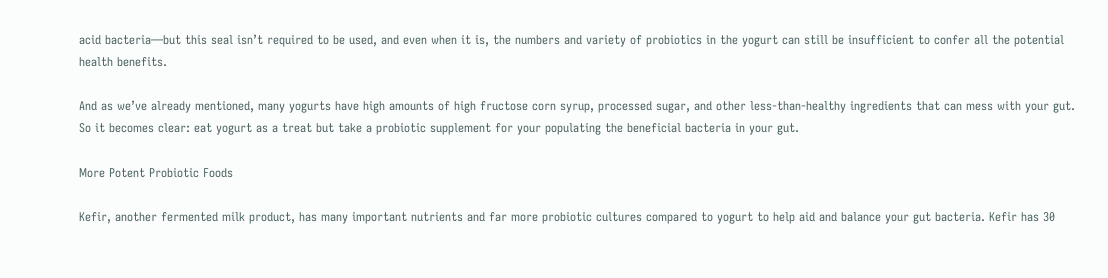acid bacteria—but this seal isn’t required to be used, and even when it is, the numbers and variety of probiotics in the yogurt can still be insufficient to confer all the potential health benefits.

And as we’ve already mentioned, many yogurts have high amounts of high fructose corn syrup, processed sugar, and other less-than-healthy ingredients that can mess with your gut. So it becomes clear: eat yogurt as a treat but take a probiotic supplement for your populating the beneficial bacteria in your gut.

More Potent Probiotic Foods

Kefir, another fermented milk product, has many important nutrients and far more probiotic cultures compared to yogurt to help aid and balance your gut bacteria. Kefir has 30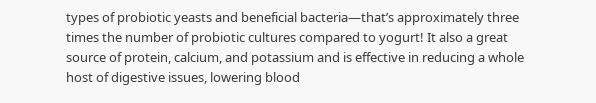types of probiotic yeasts and beneficial bacteria—that’s approximately three times the number of probiotic cultures compared to yogurt! It also a great source of protein, calcium, and potassium and is effective in reducing a whole host of digestive issues, lowering blood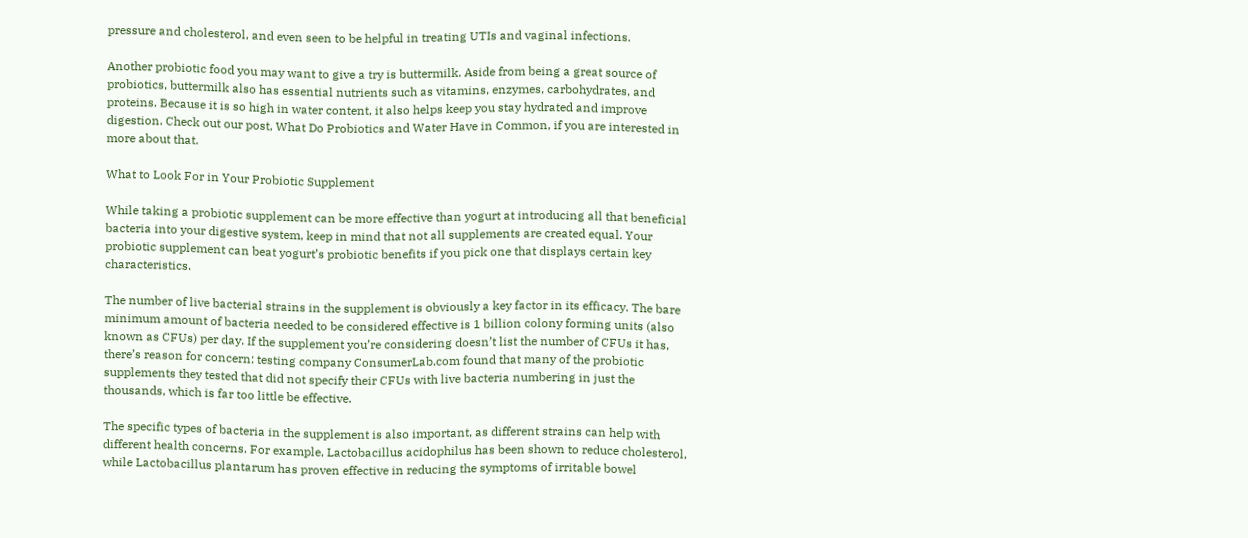pressure and cholesterol, and even seen to be helpful in treating UTIs and vaginal infections.

Another probiotic food you may want to give a try is buttermilk. Aside from being a great source of probiotics, buttermilk also has essential nutrients such as vitamins, enzymes, carbohydrates, and proteins. Because it is so high in water content, it also helps keep you stay hydrated and improve digestion. Check out our post, What Do Probiotics and Water Have in Common, if you are interested in more about that.

What to Look For in Your Probiotic Supplement

While taking a probiotic supplement can be more effective than yogurt at introducing all that beneficial bacteria into your digestive system, keep in mind that not all supplements are created equal. Your probiotic supplement can beat yogurt’s probiotic benefits if you pick one that displays certain key characteristics.

The number of live bacterial strains in the supplement is obviously a key factor in its efficacy. The bare minimum amount of bacteria needed to be considered effective is 1 billion colony forming units (also known as CFUs) per day. If the supplement you’re considering doesn’t list the number of CFUs it has, there’s reason for concern: testing company ConsumerLab.com found that many of the probiotic supplements they tested that did not specify their CFUs with live bacteria numbering in just the thousands, which is far too little be effective.

The specific types of bacteria in the supplement is also important, as different strains can help with different health concerns. For example, Lactobacillus acidophilus has been shown to reduce cholesterol, while Lactobacillus plantarum has proven effective in reducing the symptoms of irritable bowel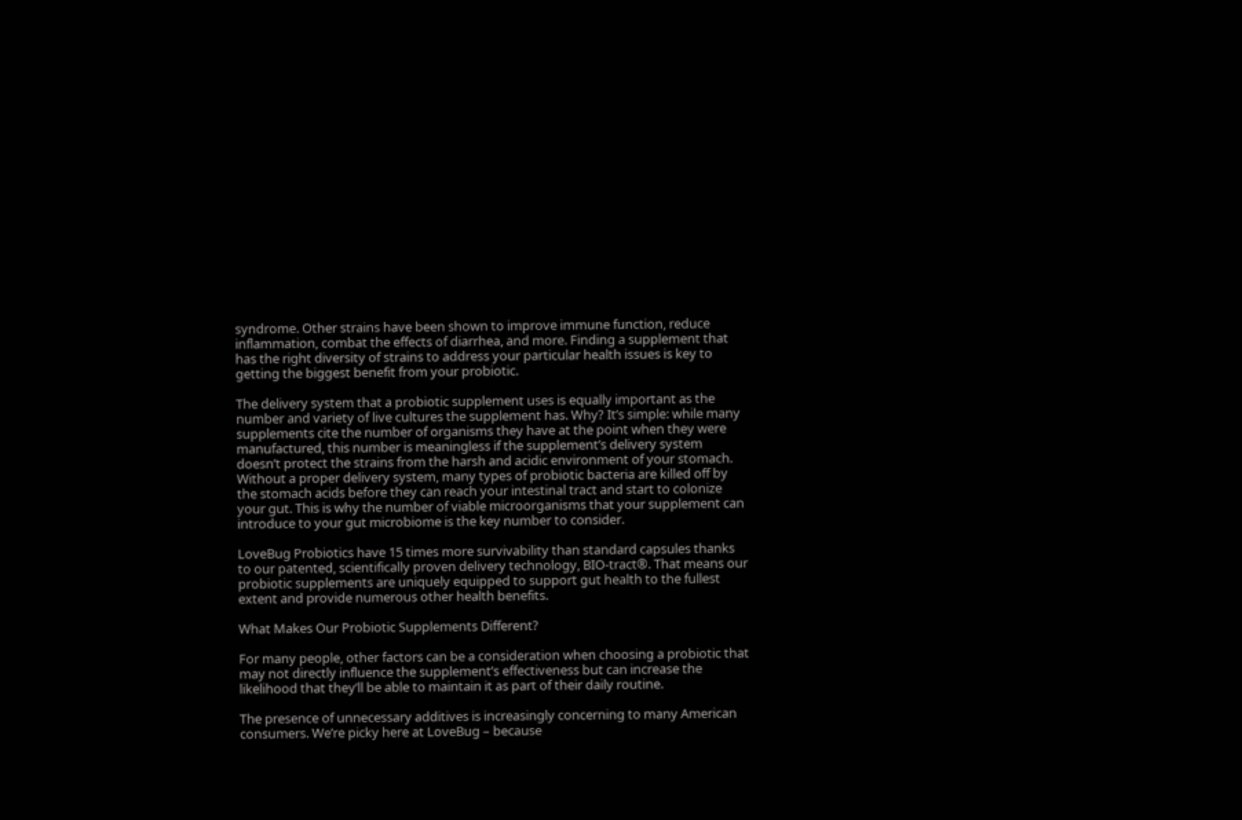syndrome. Other strains have been shown to improve immune function, reduce inflammation, combat the effects of diarrhea, and more. Finding a supplement that has the right diversity of strains to address your particular health issues is key to getting the biggest benefit from your probiotic.

The delivery system that a probiotic supplement uses is equally important as the number and variety of live cultures the supplement has. Why? It’s simple: while many supplements cite the number of organisms they have at the point when they were manufactured, this number is meaningless if the supplement’s delivery system doesn’t protect the strains from the harsh and acidic environment of your stomach. Without a proper delivery system, many types of probiotic bacteria are killed off by the stomach acids before they can reach your intestinal tract and start to colonize your gut. This is why the number of viable microorganisms that your supplement can introduce to your gut microbiome is the key number to consider.

LoveBug Probiotics have 15 times more survivability than standard capsules thanks to our patented, scientifically proven delivery technology, BIO-tract®. That means our probiotic supplements are uniquely equipped to support gut health to the fullest extent and provide numerous other health benefits.

What Makes Our Probiotic Supplements Different?

For many people, other factors can be a consideration when choosing a probiotic that may not directly influence the supplement’s effectiveness but can increase the likelihood that they’ll be able to maintain it as part of their daily routine.

The presence of unnecessary additives is increasingly concerning to many American consumers. We’re picky here at LoveBug – because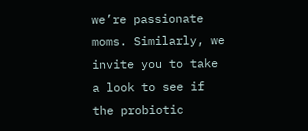we’re passionate moms. Similarly, we invite you to take a look to see if the probiotic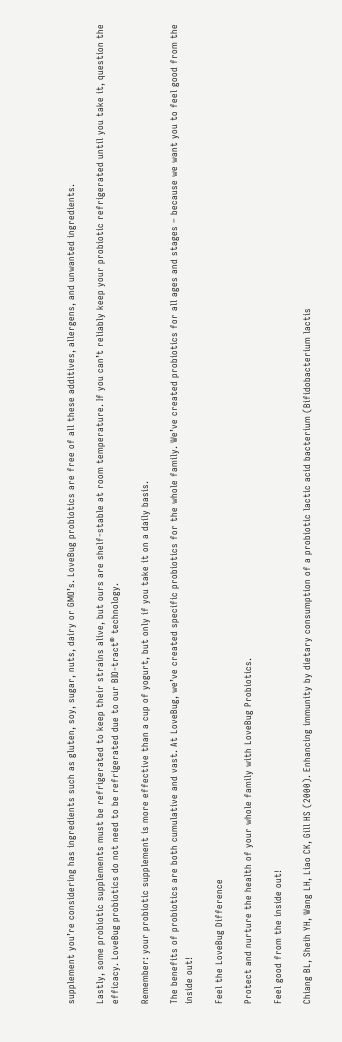supplement you’re considering has ingredients such as gluten, soy, sugar, nuts, dairy or GMO’s. LoveBug probiotics are free of all these additives, allergens, and unwanted ingredients.

Lastly, some probiotic supplements must be refrigerated to keep their strains alive, but ours are shelf-stable at room temperature. If you can’t reliably keep your probiotic refrigerated until you take it, question the efficacy. LoveBug probiotics do not need to be refrigerated due to our BIO-tract® technology.

Remember: your probiotic supplement is more effective than a cup of yogurt, but only if you take it on a daily basis.

The benefits of probiotics are both cumulative and vast. At LoveBug, we’ve created specific probiotics for the whole family. We’ve created probiotics for all ages and stages – because we want you to feel good from the inside out!

Feel the LoveBug Difference

Protect and nurture the health of your whole family with LoveBug Probiotics.

Feel good from the inside out!

Chiang BL, Sheih YH, Wang LH, Liao CK, Gill HS (2000). Enhancing immunity by dietary consumption of a probiotic lactic acid bacterium (Bifidobacterium lactis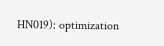HN019): optimization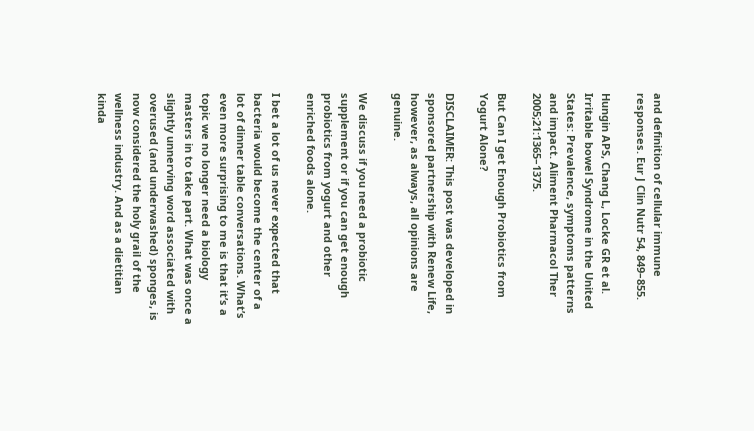and definition of cellular immune responses. Eur J Clin Nutr 54, 849–855.

Hungin APS, Chang L, Locke GR et al. Irritable bowel Syndrome in the United States: Prevalence, symptoms patterns and impact. Aliment Pharmacol Ther 2005;21:1365–1375.

But Can I get Enough Probiotics from Yogurt Alone?

DISCLAIMER: This post was developed in sponsored partnership with Renew Life, however, as always, all opinions are genuine.

We discuss if you need a probiotic supplement or if you can get enough probiotics from yogurt and other enriched foods alone.

I bet a lot of us never expected that bacteria would become the center of a lot of dinner table conversations. What’s even more surprising to me is that it’s a topic we no longer need a biology masters in to take part. What was once a slightly unnerving word associated with overused (and underwashed) sponges, is now considered the holy grail of the wellness industry. And as a dietitian kinda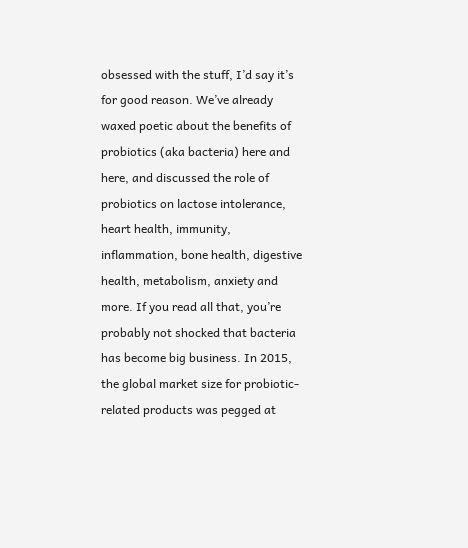obsessed with the stuff, I’d say it’s for good reason. We’ve already waxed poetic about the benefits of probiotics (aka bacteria) here and here, and discussed the role of probiotics on lactose intolerance, heart health, immunity, inflammation, bone health, digestive health, metabolism, anxiety and more. If you read all that, you’re probably not shocked that bacteria has become big business. In 2015, the global market size for probiotic-related products was pegged at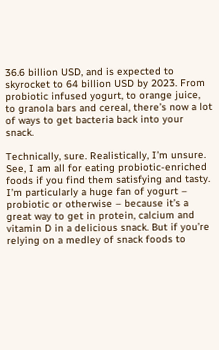36.6 billion USD, and is expected to skyrocket to 64 billion USD by 2023. From probiotic infused yogurt, to orange juice, to granola bars and cereal, there’s now a lot of ways to get bacteria back into your snack.

Technically, sure. Realistically, I’m unsure. See, I am all for eating probiotic-enriched foods if you find them satisfying and tasty. I’m particularly a huge fan of yogurt – probiotic or otherwise – because it’s a great way to get in protein, calcium and vitamin D in a delicious snack. But if you’re relying on a medley of snack foods to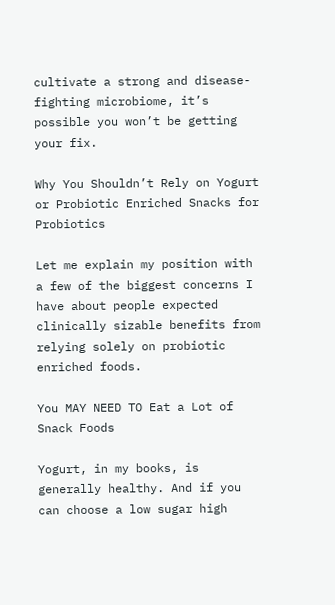cultivate a strong and disease-fighting microbiome, it’s possible you won’t be getting your fix.

Why You Shouldn’t Rely on Yogurt or Probiotic Enriched Snacks for Probiotics

Let me explain my position with a few of the biggest concerns I have about people expected clinically sizable benefits from relying solely on probiotic enriched foods.

You MAY NEED TO Eat a Lot of Snack Foods

Yogurt, in my books, is generally healthy. And if you can choose a low sugar high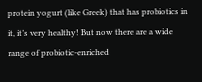protein yogurt (like Greek) that has probiotics in it, it’s very healthy! But now there are a wide range of probiotic-enriched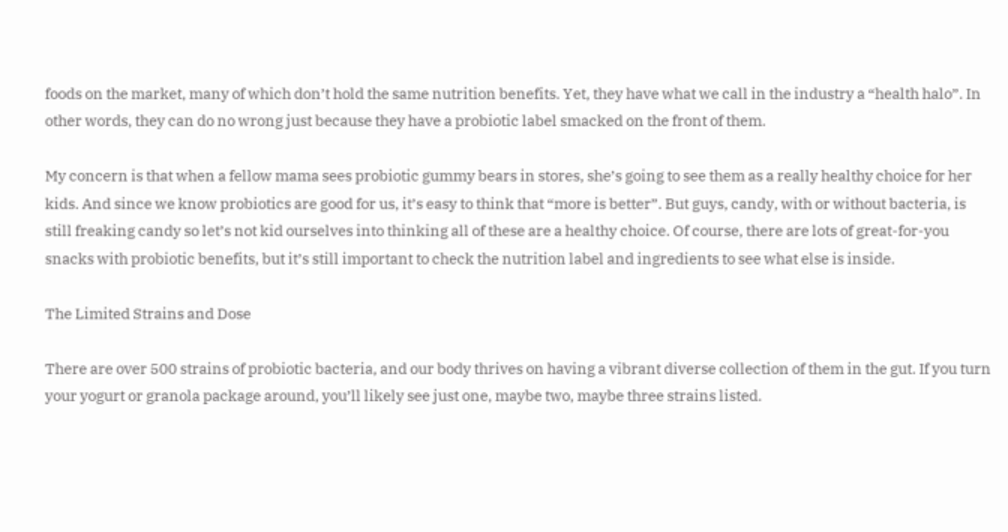foods on the market, many of which don’t hold the same nutrition benefits. Yet, they have what we call in the industry a “health halo”. In other words, they can do no wrong just because they have a probiotic label smacked on the front of them.

My concern is that when a fellow mama sees probiotic gummy bears in stores, she’s going to see them as a really healthy choice for her kids. And since we know probiotics are good for us, it’s easy to think that “more is better”. But guys, candy, with or without bacteria, is still freaking candy so let’s not kid ourselves into thinking all of these are a healthy choice. Of course, there are lots of great-for-you snacks with probiotic benefits, but it’s still important to check the nutrition label and ingredients to see what else is inside.

The Limited Strains and Dose

There are over 500 strains of probiotic bacteria, and our body thrives on having a vibrant diverse collection of them in the gut. If you turn your yogurt or granola package around, you’ll likely see just one, maybe two, maybe three strains listed.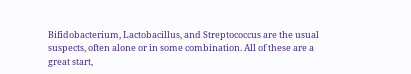Bifidobacterium, Lactobacillus, and Streptococcus are the usual suspects, often alone or in some combination. All of these are a great start,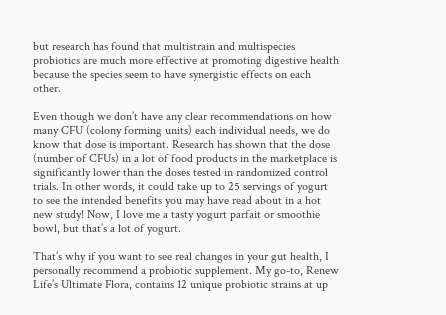but research has found that multistrain and multispecies probiotics are much more effective at promoting digestive health because the species seem to have synergistic effects on each other.

Even though we don’t have any clear recommendations on how many CFU (colony forming units) each individual needs, we do know that dose is important. Research has shown that the dose (number of CFUs) in a lot of food products in the marketplace is significantly lower than the doses tested in randomized control trials. In other words, it could take up to 25 servings of yogurt to see the intended benefits you may have read about in a hot new study! Now, I love me a tasty yogurt parfait or smoothie bowl, but that’s a lot of yogurt.

That’s why if you want to see real changes in your gut health, I personally recommend a probiotic supplement. My go-to, Renew Life’s Ultimate Flora, contains 12 unique probiotic strains at up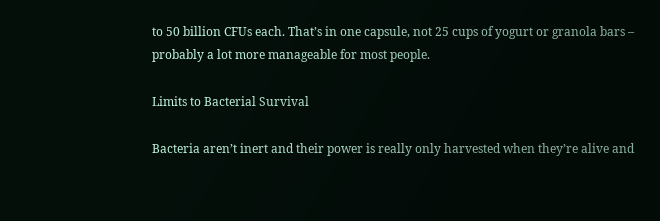to 50 billion CFUs each. That’s in one capsule, not 25 cups of yogurt or granola bars – probably a lot more manageable for most people.

Limits to Bacterial Survival

Bacteria aren’t inert and their power is really only harvested when they’re alive and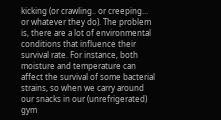kicking (or crawling.. or creeping… or whatever they do). The problem is, there are a lot of environmental conditions that influence their survival rate. For instance, both moisture and temperature can affect the survival of some bacterial strains, so when we carry around our snacks in our (unrefrigerated) gym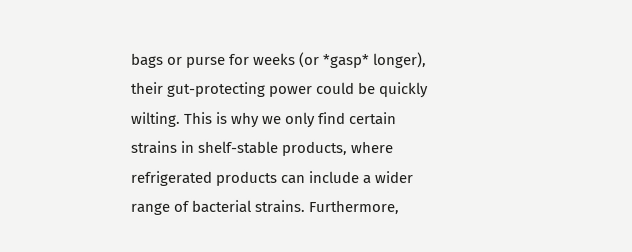bags or purse for weeks (or *gasp* longer), their gut-protecting power could be quickly wilting. This is why we only find certain strains in shelf-stable products, where refrigerated products can include a wider range of bacterial strains. Furthermore,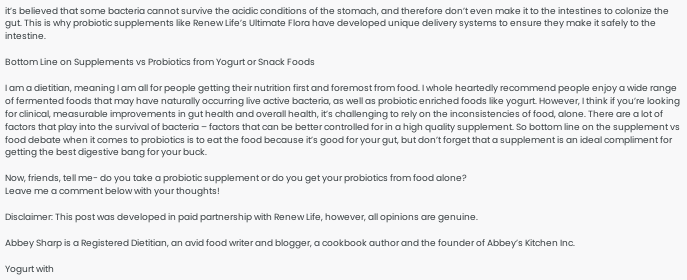it’s believed that some bacteria cannot survive the acidic conditions of the stomach, and therefore don’t even make it to the intestines to colonize the gut. This is why probiotic supplements like Renew Life’s Ultimate Flora have developed unique delivery systems to ensure they make it safely to the intestine.

Bottom Line on Supplements vs Probiotics from Yogurt or Snack Foods

I am a dietitian, meaning I am all for people getting their nutrition first and foremost from food. I whole heartedly recommend people enjoy a wide range of fermented foods that may have naturally occurring live active bacteria, as well as probiotic enriched foods like yogurt. However, I think if you’re looking for clinical, measurable improvements in gut health and overall health, it’s challenging to rely on the inconsistencies of food, alone. There are a lot of factors that play into the survival of bacteria – factors that can be better controlled for in a high quality supplement. So bottom line on the supplement vs food debate when it comes to probiotics is to eat the food because it’s good for your gut, but don’t forget that a supplement is an ideal compliment for getting the best digestive bang for your buck.

Now, friends, tell me- do you take a probiotic supplement or do you get your probiotics from food alone?
Leave me a comment below with your thoughts!

Disclaimer: This post was developed in paid partnership with Renew Life, however, all opinions are genuine.

Abbey Sharp is a Registered Dietitian, an avid food writer and blogger, a cookbook author and the founder of Abbey’s Kitchen Inc.

Yogurt with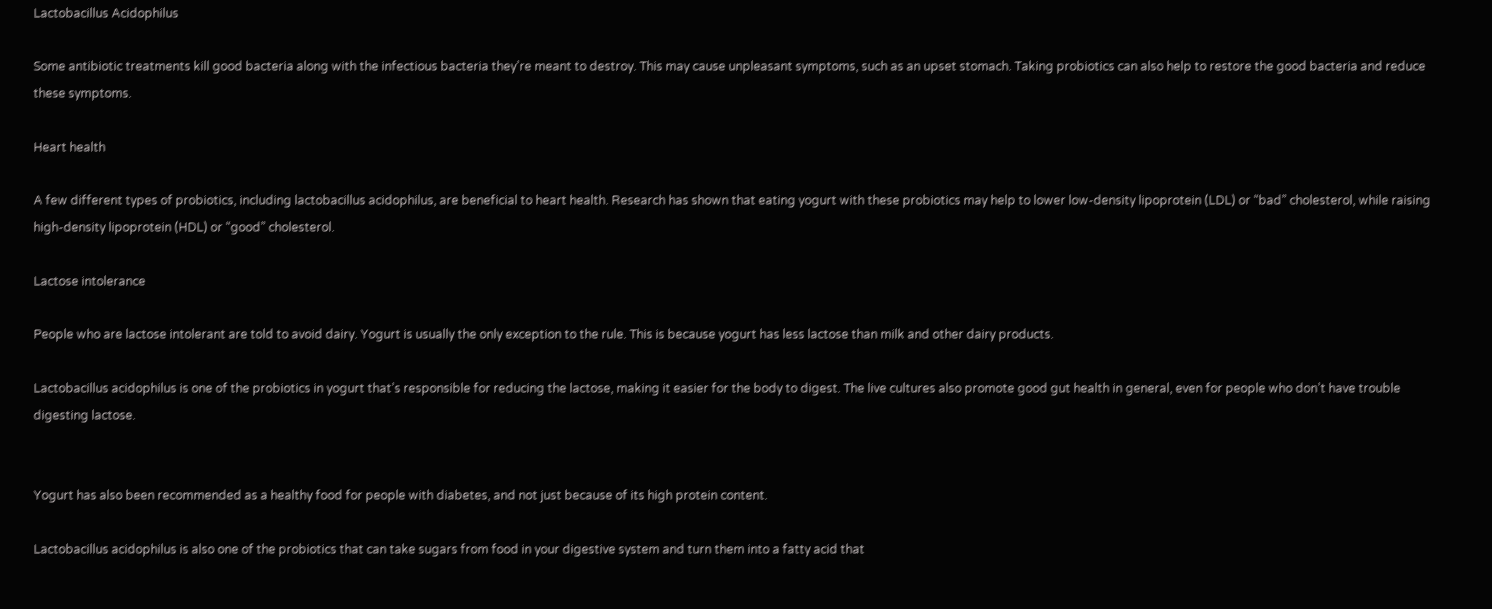Lactobacillus Acidophilus

Some antibiotic treatments kill good bacteria along with the infectious bacteria they’re meant to destroy. This may cause unpleasant symptoms, such as an upset stomach. Taking probiotics can also help to restore the good bacteria and reduce these symptoms.

Heart health

A few different types of probiotics, including lactobacillus acidophilus, are beneficial to heart health. Research has shown that eating yogurt with these probiotics may help to lower low-density lipoprotein (LDL) or “bad” cholesterol, while raising high-density lipoprotein (HDL) or “good” cholesterol.

Lactose intolerance

People who are lactose intolerant are told to avoid dairy. Yogurt is usually the only exception to the rule. This is because yogurt has less lactose than milk and other dairy products.

Lactobacillus acidophilus is one of the probiotics in yogurt that’s responsible for reducing the lactose, making it easier for the body to digest. The live cultures also promote good gut health in general, even for people who don’t have trouble digesting lactose.


Yogurt has also been recommended as a healthy food for people with diabetes, and not just because of its high protein content.

Lactobacillus acidophilus is also one of the probiotics that can take sugars from food in your digestive system and turn them into a fatty acid that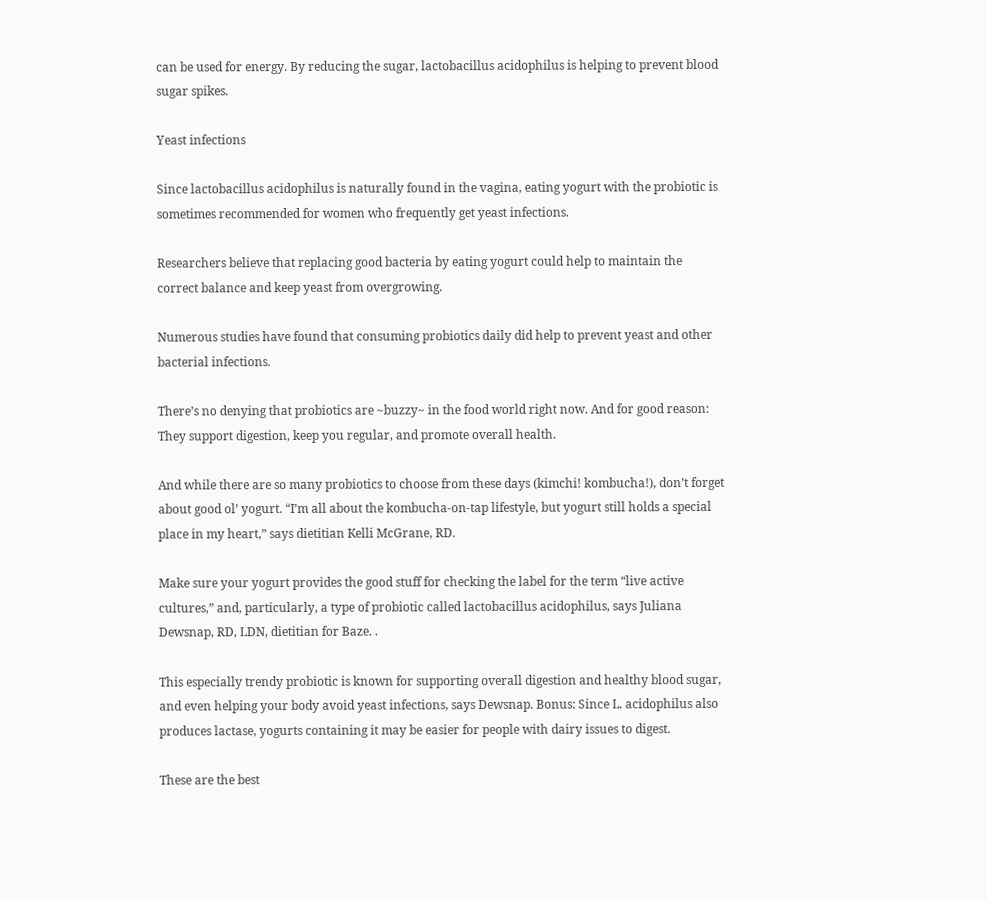can be used for energy. By reducing the sugar, lactobacillus acidophilus is helping to prevent blood sugar spikes.

Yeast infections

Since lactobacillus acidophilus is naturally found in the vagina, eating yogurt with the probiotic is sometimes recommended for women who frequently get yeast infections.

Researchers believe that replacing good bacteria by eating yogurt could help to maintain the correct balance and keep yeast from overgrowing.

Numerous studies have found that consuming probiotics daily did help to prevent yeast and other bacterial infections.

There’s no denying that probiotics are ~buzzy~ in the food world right now. And for good reason: They support digestion, keep you regular, and promote overall health.

And while there are so many probiotics to choose from these days (kimchi! kombucha!), don’t forget about good ol’ yogurt. “I’m all about the kombucha-on-tap lifestyle, but yogurt still holds a special place in my heart,” says dietitian Kelli McGrane, RD.

Make sure your yogurt provides the good stuff for checking the label for the term “live active cultures,” and, particularly, a type of probiotic called lactobacillus acidophilus, says Juliana Dewsnap, RD, LDN, dietitian for Baze. .

This especially trendy probiotic is known for supporting overall digestion and healthy blood sugar, and even helping your body avoid yeast infections, says Dewsnap. Bonus: Since L. acidophilus also produces lactase, yogurts containing it may be easier for people with dairy issues to digest.

These are the best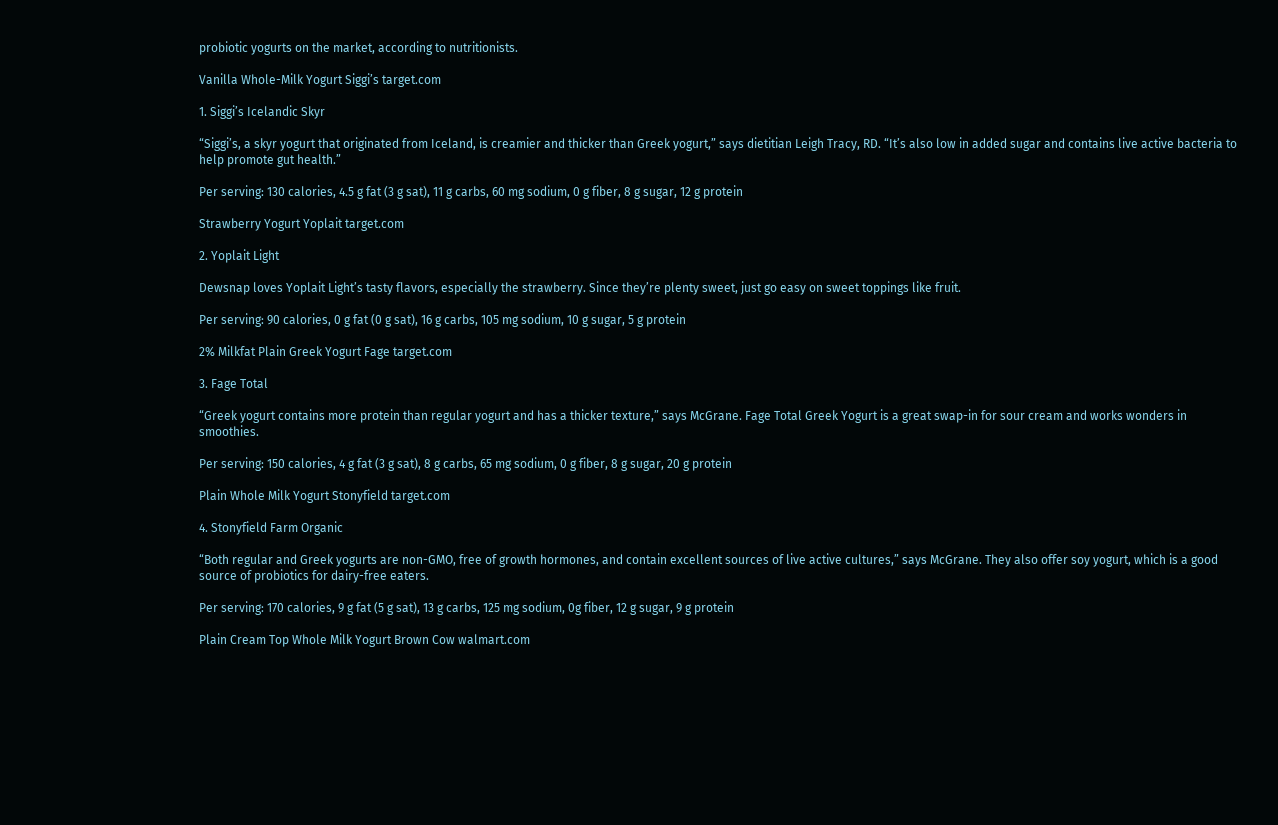probiotic yogurts on the market, according to nutritionists.

Vanilla Whole-Milk Yogurt Siggi’s target.com

1. Siggi’s Icelandic Skyr

“Siggi’s, a skyr yogurt that originated from Iceland, is creamier and thicker than Greek yogurt,” says dietitian Leigh Tracy, RD. “It’s also low in added sugar and contains live active bacteria to help promote gut health.”

Per serving: 130 calories, 4.5 g fat (3 g sat), 11 g carbs, 60 mg sodium, 0 g fiber, 8 g sugar, 12 g protein

Strawberry Yogurt Yoplait target.com

2. Yoplait Light

Dewsnap loves Yoplait Light’s tasty flavors, especially the strawberry. Since they’re plenty sweet, just go easy on sweet toppings like fruit.

Per serving: 90 calories, 0 g fat (0 g sat), 16 g carbs, 105 mg sodium, 10 g sugar, 5 g protein

2% Milkfat Plain Greek Yogurt Fage target.com

3. Fage Total

“Greek yogurt contains more protein than regular yogurt and has a thicker texture,” says McGrane. Fage Total Greek Yogurt is a great swap-in for sour cream and works wonders in smoothies.

Per serving: 150 calories, 4 g fat (3 g sat), 8 g carbs, 65 mg sodium, 0 g fiber, 8 g sugar, 20 g protein

Plain Whole Milk Yogurt Stonyfield target.com

4. Stonyfield Farm Organic

“Both regular and Greek yogurts are non-GMO, free of growth hormones, and contain excellent sources of live active cultures,” says McGrane. They also offer soy yogurt, which is a good source of probiotics for dairy-free eaters.

Per serving: 170 calories, 9 g fat (5 g sat), 13 g carbs, 125 mg sodium, 0g fiber, 12 g sugar, 9 g protein

Plain Cream Top Whole Milk Yogurt Brown Cow walmart.com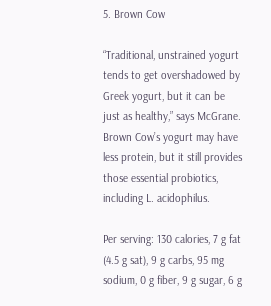5. Brown Cow

“Traditional, unstrained yogurt tends to get overshadowed by Greek yogurt, but it can be just as healthy,” says McGrane. Brown Cow’s yogurt may have less protein, but it still provides those essential probiotics, including L. acidophilus.

Per serving: 130 calories, 7 g fat (4.5 g sat), 9 g carbs, 95 mg sodium, 0 g fiber, 9 g sugar, 6 g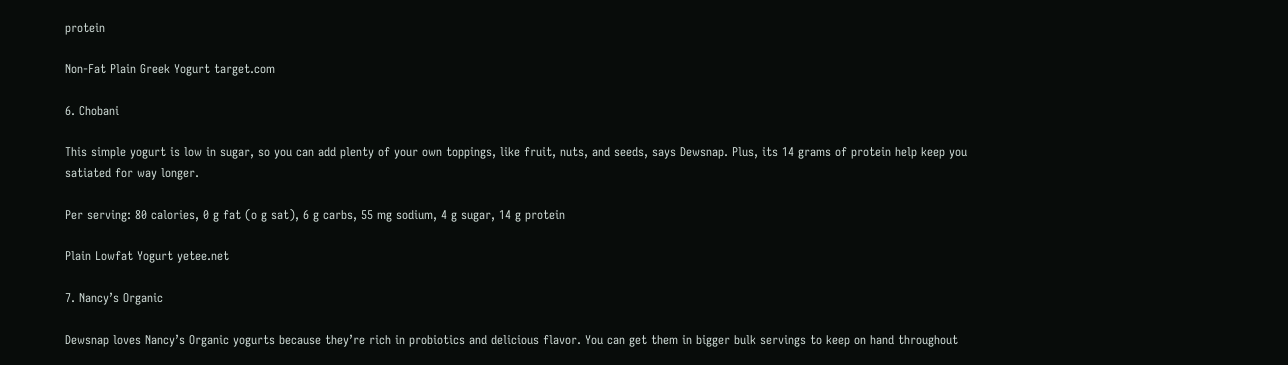protein

Non-Fat Plain Greek Yogurt target.com

6. Chobani

This simple yogurt is low in sugar, so you can add plenty of your own toppings, like fruit, nuts, and seeds, says Dewsnap. Plus, its 14 grams of protein help keep you satiated for way longer.

Per serving: 80 calories, 0 g fat (o g sat), 6 g carbs, 55 mg sodium, 4 g sugar, 14 g protein

Plain Lowfat Yogurt yetee.net

7. Nancy’s Organic

Dewsnap loves Nancy’s Organic yogurts because they’re rich in probiotics and delicious flavor. You can get them in bigger bulk servings to keep on hand throughout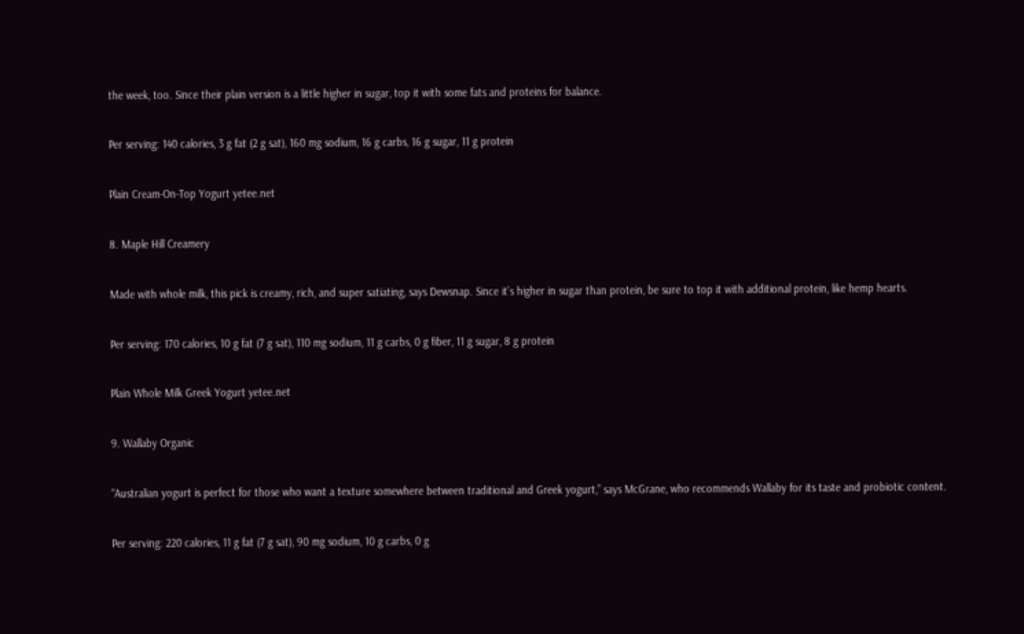the week, too. Since their plain version is a little higher in sugar, top it with some fats and proteins for balance.

Per serving: 140 calories, 3 g fat (2 g sat), 160 mg sodium, 16 g carbs, 16 g sugar, 11 g protein

Plain Cream-On-Top Yogurt yetee.net

8. Maple Hill Creamery

Made with whole milk, this pick is creamy, rich, and super satiating, says Dewsnap. Since it’s higher in sugar than protein, be sure to top it with additional protein, like hemp hearts.

Per serving: 170 calories, 10 g fat (7 g sat), 110 mg sodium, 11 g carbs, 0 g fiber, 11 g sugar, 8 g protein

Plain Whole Milk Greek Yogurt yetee.net

9. Wallaby Organic

“Australian yogurt is perfect for those who want a texture somewhere between traditional and Greek yogurt,” says McGrane, who recommends Wallaby for its taste and probiotic content.

Per serving: 220 calories, 11 g fat (7 g sat), 90 mg sodium, 10 g carbs, 0 g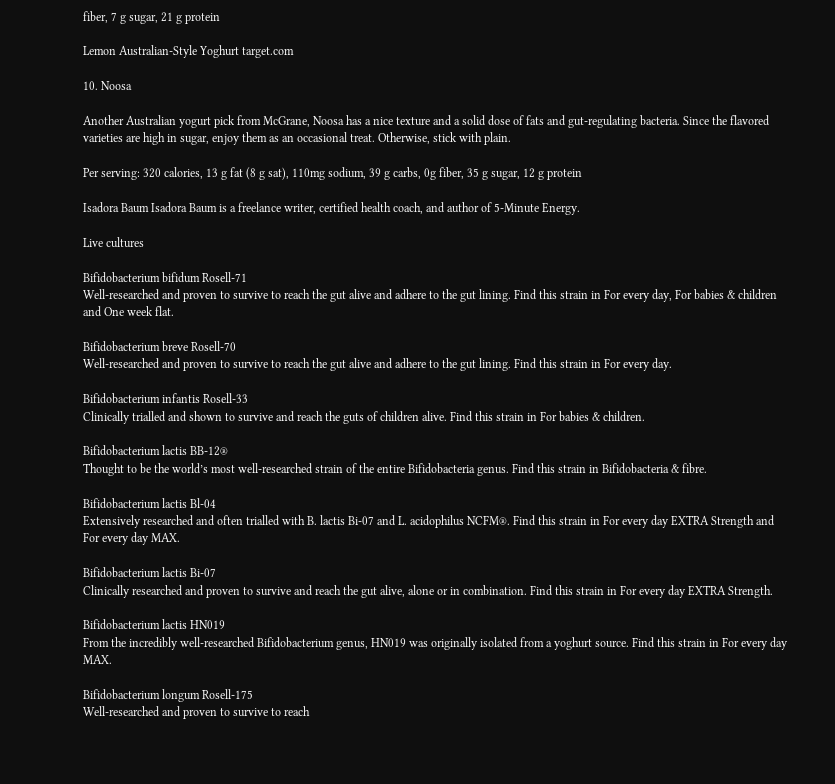fiber, 7 g sugar, 21 g protein

Lemon Australian-Style Yoghurt target.com

10. Noosa

Another Australian yogurt pick from McGrane, Noosa has a nice texture and a solid dose of fats and gut-regulating bacteria. Since the flavored varieties are high in sugar, enjoy them as an occasional treat. Otherwise, stick with plain.

Per serving: 320 calories, 13 g fat (8 g sat), 110mg sodium, 39 g carbs, 0g fiber, 35 g sugar, 12 g protein

Isadora Baum Isadora Baum is a freelance writer, certified health coach, and author of 5-Minute Energy.

Live cultures

Bifidobacterium bifidum Rosell-71
Well-researched and proven to survive to reach the gut alive and adhere to the gut lining. Find this strain in For every day, For babies & children and One week flat.

Bifidobacterium breve Rosell-70
Well-researched and proven to survive to reach the gut alive and adhere to the gut lining. Find this strain in For every day.

Bifidobacterium infantis Rosell-33
Clinically trialled and shown to survive and reach the guts of children alive. Find this strain in For babies & children.

Bifidobacterium lactis BB-12®
Thought to be the world’s most well-researched strain of the entire Bifidobacteria genus. Find this strain in Bifidobacteria & fibre.

Bifidobacterium lactis Bl-04
Extensively researched and often trialled with B. lactis Bi-07 and L. acidophilus NCFM®. Find this strain in For every day EXTRA Strength and For every day MAX.

Bifidobacterium lactis Bi-07
Clinically researched and proven to survive and reach the gut alive, alone or in combination. Find this strain in For every day EXTRA Strength.

Bifidobacterium lactis HN019
From the incredibly well-researched Bifidobacterium genus, HN019 was originally isolated from a yoghurt source. Find this strain in For every day MAX.

Bifidobacterium longum Rosell-175
Well-researched and proven to survive to reach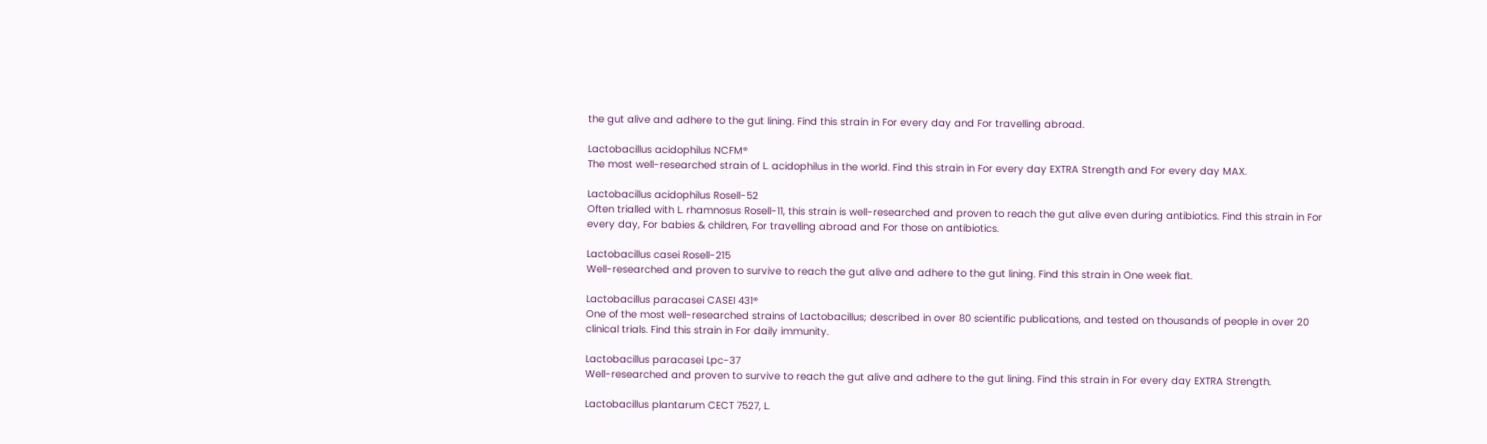the gut alive and adhere to the gut lining. Find this strain in For every day and For travelling abroad.

Lactobacillus acidophilus NCFM®
The most well-researched strain of L. acidophilus in the world. Find this strain in For every day EXTRA Strength and For every day MAX.

Lactobacillus acidophilus Rosell-52
Often trialled with L. rhamnosus Rosell-11, this strain is well-researched and proven to reach the gut alive even during antibiotics. Find this strain in For every day, For babies & children, For travelling abroad and For those on antibiotics.

Lactobacillus casei Rosell-215
Well-researched and proven to survive to reach the gut alive and adhere to the gut lining. Find this strain in One week flat.

Lactobacillus paracasei CASEI 431®
One of the most well-researched strains of Lactobacillus; described in over 80 scientific publications, and tested on thousands of people in over 20 clinical trials. Find this strain in For daily immunity.

Lactobacillus paracasei Lpc-37
Well-researched and proven to survive to reach the gut alive and adhere to the gut lining. Find this strain in For every day EXTRA Strength.

Lactobacillus plantarum CECT 7527, L.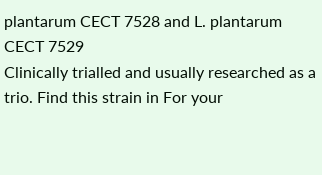plantarum CECT 7528 and L. plantarum CECT 7529
Clinically trialled and usually researched as a trio. Find this strain in For your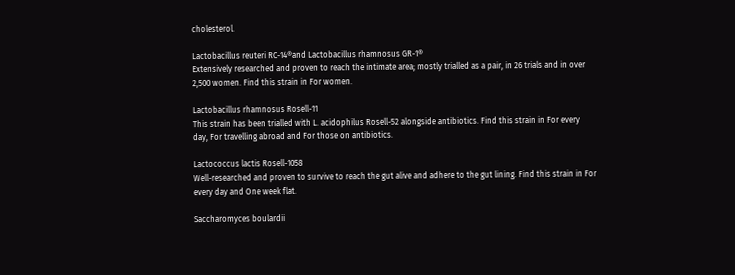cholesterol.

Lactobacillus reuteri RC-14®and Lactobacillus rhamnosus GR-1®
Extensively researched and proven to reach the intimate area; mostly trialled as a pair, in 26 trials and in over 2,500 women. Find this strain in For women.

Lactobacillus rhamnosus Rosell-11
This strain has been trialled with L. acidophilus Rosell-52 alongside antibiotics. Find this strain in For every day, For travelling abroad and For those on antibiotics.

Lactococcus lactis Rosell-1058
Well-researched and proven to survive to reach the gut alive and adhere to the gut lining. Find this strain in For every day and One week flat.

Saccharomyces boulardii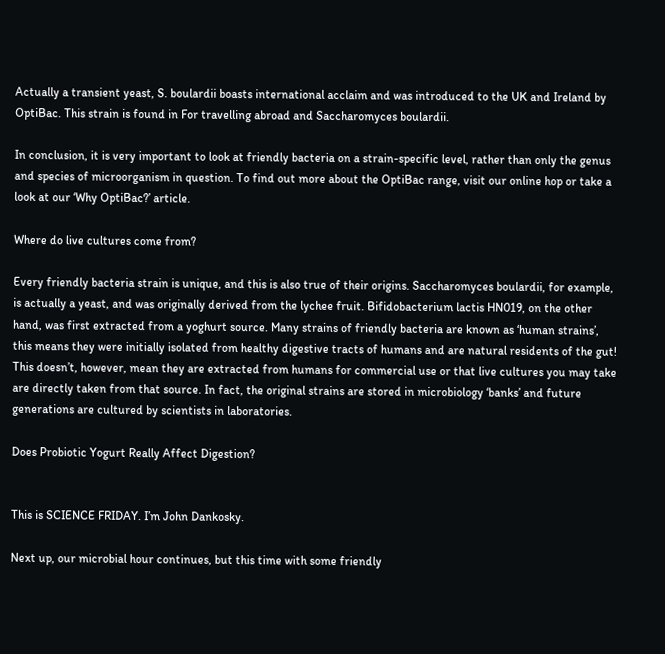Actually a transient yeast, S. boulardii boasts international acclaim and was introduced to the UK and Ireland by OptiBac. This strain is found in For travelling abroad and Saccharomyces boulardii.

In conclusion, it is very important to look at friendly bacteria on a strain-specific level, rather than only the genus and species of microorganism in question. To find out more about the OptiBac range, visit our online hop or take a look at our ‘Why OptiBac?’ article.

Where do live cultures come from?

Every friendly bacteria strain is unique, and this is also true of their origins. Saccharomyces boulardii, for example, is actually a yeast, and was originally derived from the lychee fruit. Bifidobacterium lactis HN019, on the other hand, was first extracted from a yoghurt source. Many strains of friendly bacteria are known as ‘human strains’, this means they were initially isolated from healthy digestive tracts of humans and are natural residents of the gut! This doesn’t, however, mean they are extracted from humans for commercial use or that live cultures you may take are directly taken from that source. In fact, the original strains are stored in microbiology ‘banks’ and future generations are cultured by scientists in laboratories.

Does Probiotic Yogurt Really Affect Digestion?


This is SCIENCE FRIDAY. I’m John Dankosky.

Next up, our microbial hour continues, but this time with some friendly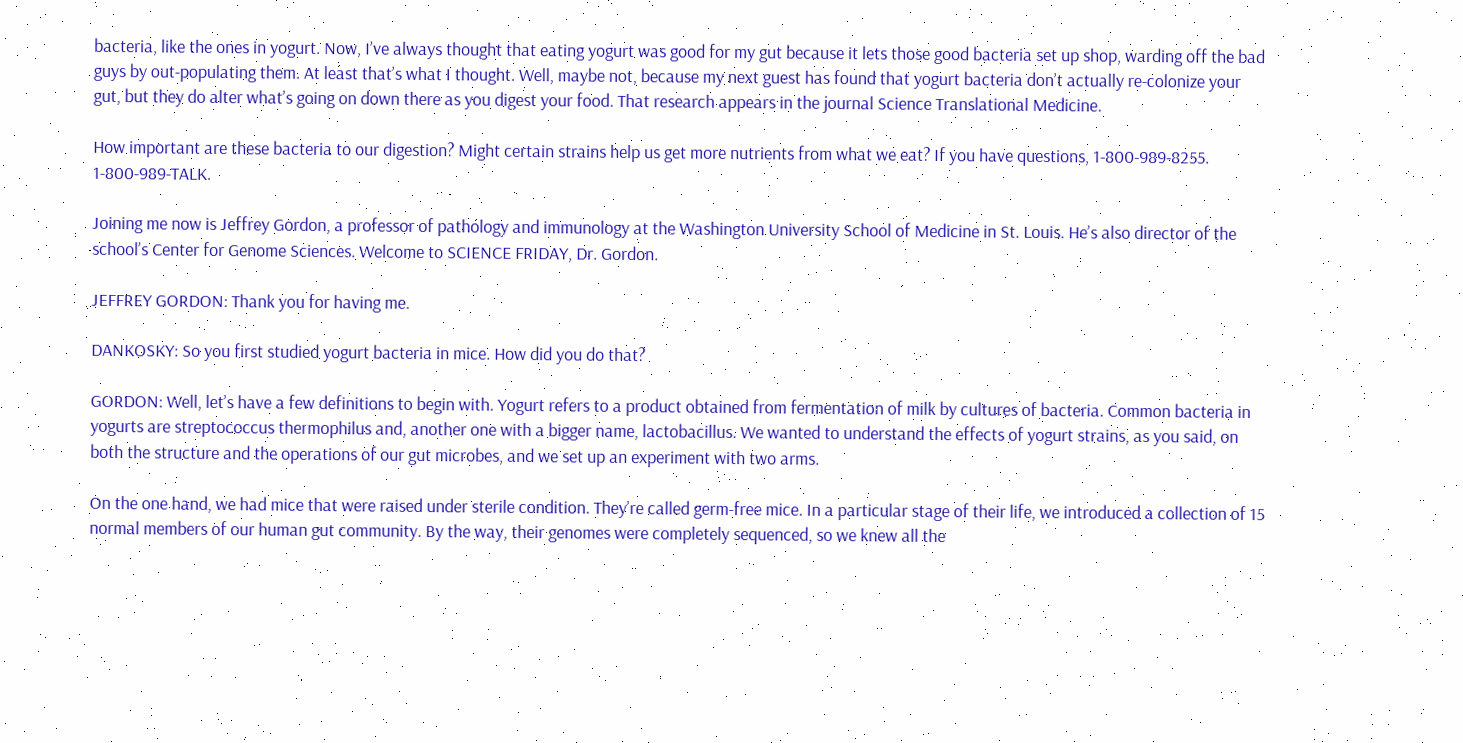bacteria, like the ones in yogurt. Now, I’ve always thought that eating yogurt was good for my gut because it lets those good bacteria set up shop, warding off the bad guys by out-populating them. At least that’s what I thought. Well, maybe not, because my next guest has found that yogurt bacteria don’t actually re-colonize your gut, but they do alter what’s going on down there as you digest your food. That research appears in the journal Science Translational Medicine.

How important are these bacteria to our digestion? Might certain strains help us get more nutrients from what we eat? If you have questions, 1-800-989-8255. 1-800-989-TALK.

Joining me now is Jeffrey Gordon, a professor of pathology and immunology at the Washington University School of Medicine in St. Louis. He’s also director of the school’s Center for Genome Sciences. Welcome to SCIENCE FRIDAY, Dr. Gordon.

JEFFREY GORDON: Thank you for having me.

DANKOSKY: So you first studied yogurt bacteria in mice. How did you do that?

GORDON: Well, let’s have a few definitions to begin with. Yogurt refers to a product obtained from fermentation of milk by cultures of bacteria. Common bacteria in yogurts are streptococcus thermophilus and, another one with a bigger name, lactobacillus. We wanted to understand the effects of yogurt strains, as you said, on both the structure and the operations of our gut microbes, and we set up an experiment with two arms.

On the one hand, we had mice that were raised under sterile condition. They’re called germ-free mice. In a particular stage of their life, we introduced a collection of 15 normal members of our human gut community. By the way, their genomes were completely sequenced, so we knew all the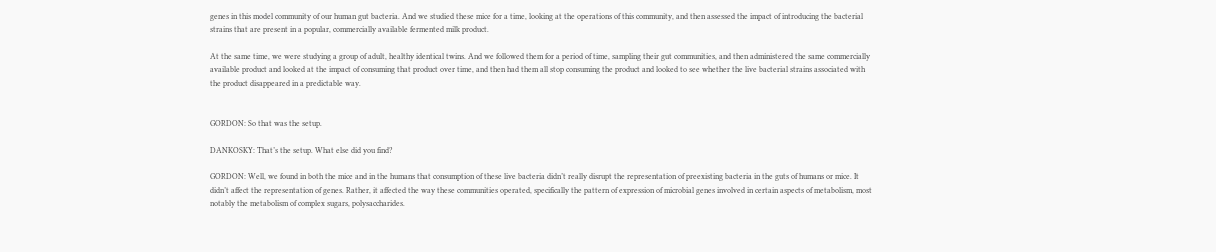genes in this model community of our human gut bacteria. And we studied these mice for a time, looking at the operations of this community, and then assessed the impact of introducing the bacterial strains that are present in a popular, commercially available fermented milk product.

At the same time, we were studying a group of adult, healthy identical twins. And we followed them for a period of time, sampling their gut communities, and then administered the same commercially available product and looked at the impact of consuming that product over time, and then had them all stop consuming the product and looked to see whether the live bacterial strains associated with the product disappeared in a predictable way.


GORDON: So that was the setup.

DANKOSKY: That’s the setup. What else did you find?

GORDON: Well, we found in both the mice and in the humans that consumption of these live bacteria didn’t really disrupt the representation of preexisting bacteria in the guts of humans or mice. It didn’t affect the representation of genes. Rather, it affected the way these communities operated, specifically the pattern of expression of microbial genes involved in certain aspects of metabolism, most notably the metabolism of complex sugars, polysaccharides.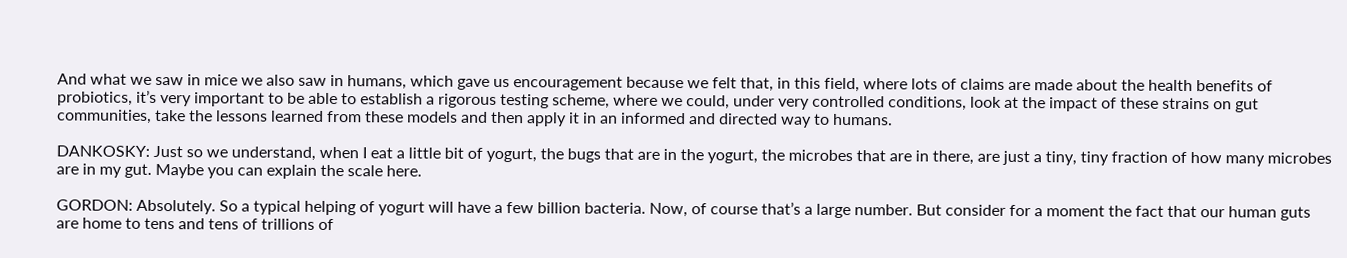And what we saw in mice we also saw in humans, which gave us encouragement because we felt that, in this field, where lots of claims are made about the health benefits of probiotics, it’s very important to be able to establish a rigorous testing scheme, where we could, under very controlled conditions, look at the impact of these strains on gut communities, take the lessons learned from these models and then apply it in an informed and directed way to humans.

DANKOSKY: Just so we understand, when I eat a little bit of yogurt, the bugs that are in the yogurt, the microbes that are in there, are just a tiny, tiny fraction of how many microbes are in my gut. Maybe you can explain the scale here.

GORDON: Absolutely. So a typical helping of yogurt will have a few billion bacteria. Now, of course that’s a large number. But consider for a moment the fact that our human guts are home to tens and tens of trillions of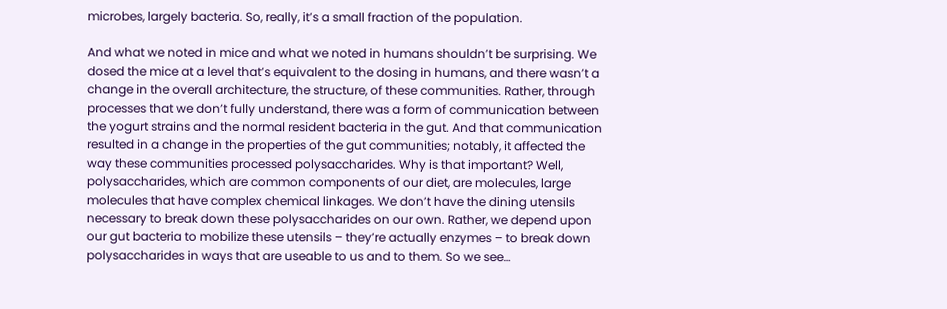microbes, largely bacteria. So, really, it’s a small fraction of the population.

And what we noted in mice and what we noted in humans shouldn’t be surprising. We dosed the mice at a level that’s equivalent to the dosing in humans, and there wasn’t a change in the overall architecture, the structure, of these communities. Rather, through processes that we don’t fully understand, there was a form of communication between the yogurt strains and the normal resident bacteria in the gut. And that communication resulted in a change in the properties of the gut communities; notably, it affected the way these communities processed polysaccharides. Why is that important? Well, polysaccharides, which are common components of our diet, are molecules, large molecules that have complex chemical linkages. We don’t have the dining utensils necessary to break down these polysaccharides on our own. Rather, we depend upon our gut bacteria to mobilize these utensils – they’re actually enzymes – to break down polysaccharides in ways that are useable to us and to them. So we see…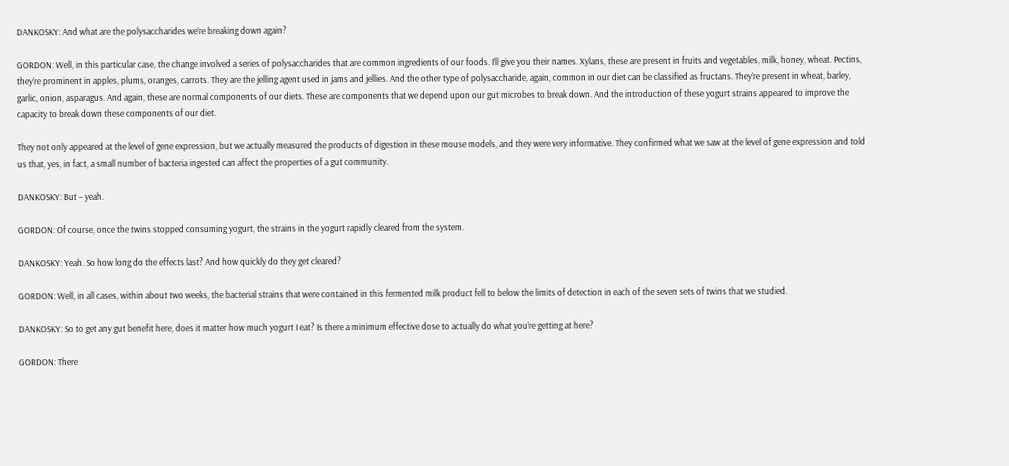DANKOSKY: And what are the polysaccharides we’re breaking down again?

GORDON: Well, in this particular case, the change involved a series of polysaccharides that are common ingredients of our foods. I’ll give you their names. Xylans, these are present in fruits and vegetables, milk, honey, wheat. Pectins, they’re prominent in apples, plums, oranges, carrots. They are the jelling agent used in jams and jellies. And the other type of polysaccharide, again, common in our diet can be classified as fructans. They’re present in wheat, barley, garlic, onion, asparagus. And again, these are normal components of our diets. These are components that we depend upon our gut microbes to break down. And the introduction of these yogurt strains appeared to improve the capacity to break down these components of our diet.

They not only appeared at the level of gene expression, but we actually measured the products of digestion in these mouse models, and they were very informative. They confirmed what we saw at the level of gene expression and told us that, yes, in fact, a small number of bacteria ingested can affect the properties of a gut community.

DANKOSKY: But – yeah.

GORDON: Of course, once the twins stopped consuming yogurt, the strains in the yogurt rapidly cleared from the system.

DANKOSKY: Yeah. So how long do the effects last? And how quickly do they get cleared?

GORDON: Well, in all cases, within about two weeks, the bacterial strains that were contained in this fermented milk product fell to below the limits of detection in each of the seven sets of twins that we studied.

DANKOSKY: So to get any gut benefit here, does it matter how much yogurt I eat? Is there a minimum effective dose to actually do what you’re getting at here?

GORDON: There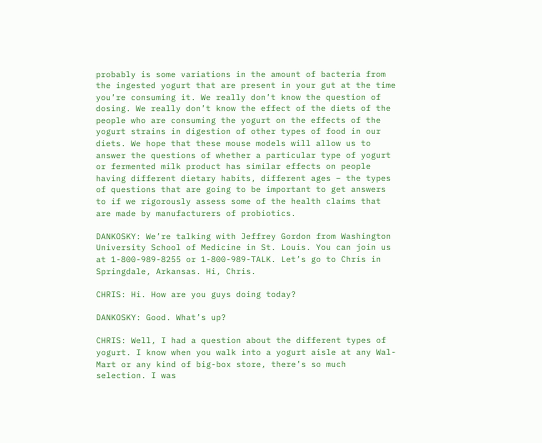probably is some variations in the amount of bacteria from the ingested yogurt that are present in your gut at the time you’re consuming it. We really don’t know the question of dosing. We really don’t know the effect of the diets of the people who are consuming the yogurt on the effects of the yogurt strains in digestion of other types of food in our diets. We hope that these mouse models will allow us to answer the questions of whether a particular type of yogurt or fermented milk product has similar effects on people having different dietary habits, different ages – the types of questions that are going to be important to get answers to if we rigorously assess some of the health claims that are made by manufacturers of probiotics.

DANKOSKY: We’re talking with Jeffrey Gordon from Washington University School of Medicine in St. Louis. You can join us at 1-800-989-8255 or 1-800-989-TALK. Let’s go to Chris in Springdale, Arkansas. Hi, Chris.

CHRIS: Hi. How are you guys doing today?

DANKOSKY: Good. What’s up?

CHRIS: Well, I had a question about the different types of yogurt. I know when you walk into a yogurt aisle at any Wal-Mart or any kind of big-box store, there’s so much selection. I was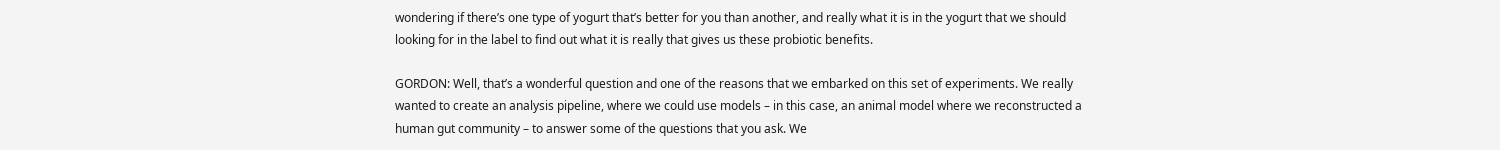wondering if there’s one type of yogurt that’s better for you than another, and really what it is in the yogurt that we should looking for in the label to find out what it is really that gives us these probiotic benefits.

GORDON: Well, that’s a wonderful question and one of the reasons that we embarked on this set of experiments. We really wanted to create an analysis pipeline, where we could use models – in this case, an animal model where we reconstructed a human gut community – to answer some of the questions that you ask. We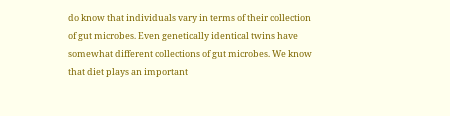do know that individuals vary in terms of their collection of gut microbes. Even genetically identical twins have somewhat different collections of gut microbes. We know that diet plays an important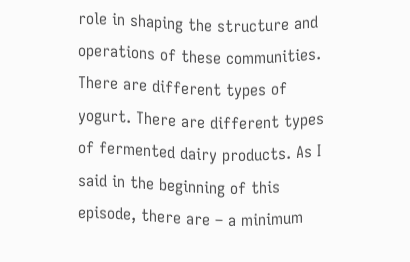role in shaping the structure and operations of these communities. There are different types of yogurt. There are different types of fermented dairy products. As I said in the beginning of this episode, there are – a minimum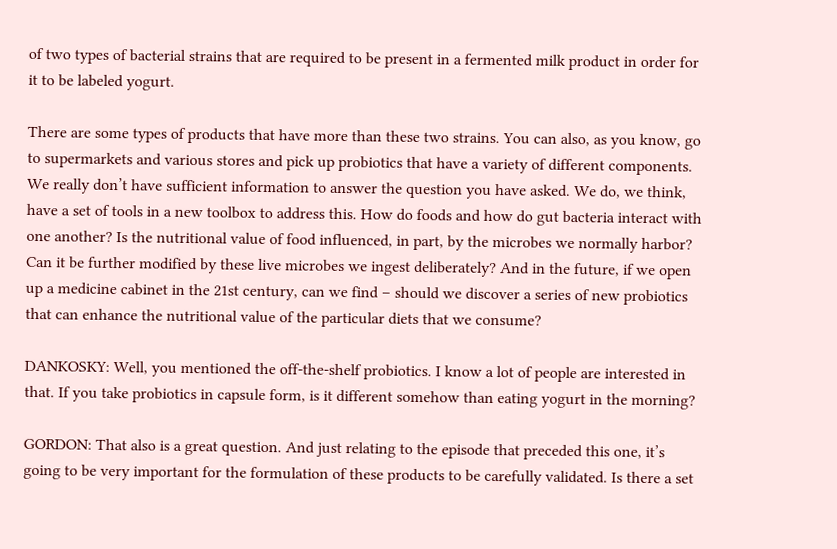of two types of bacterial strains that are required to be present in a fermented milk product in order for it to be labeled yogurt.

There are some types of products that have more than these two strains. You can also, as you know, go to supermarkets and various stores and pick up probiotics that have a variety of different components. We really don’t have sufficient information to answer the question you have asked. We do, we think, have a set of tools in a new toolbox to address this. How do foods and how do gut bacteria interact with one another? Is the nutritional value of food influenced, in part, by the microbes we normally harbor? Can it be further modified by these live microbes we ingest deliberately? And in the future, if we open up a medicine cabinet in the 21st century, can we find – should we discover a series of new probiotics that can enhance the nutritional value of the particular diets that we consume?

DANKOSKY: Well, you mentioned the off-the-shelf probiotics. I know a lot of people are interested in that. If you take probiotics in capsule form, is it different somehow than eating yogurt in the morning?

GORDON: That also is a great question. And just relating to the episode that preceded this one, it’s going to be very important for the formulation of these products to be carefully validated. Is there a set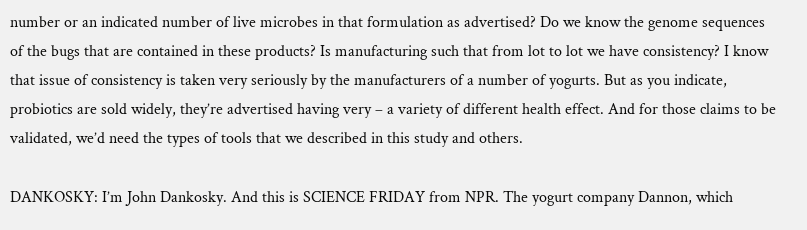number or an indicated number of live microbes in that formulation as advertised? Do we know the genome sequences of the bugs that are contained in these products? Is manufacturing such that from lot to lot we have consistency? I know that issue of consistency is taken very seriously by the manufacturers of a number of yogurts. But as you indicate, probiotics are sold widely, they’re advertised having very – a variety of different health effect. And for those claims to be validated, we’d need the types of tools that we described in this study and others.

DANKOSKY: I’m John Dankosky. And this is SCIENCE FRIDAY from NPR. The yogurt company Dannon, which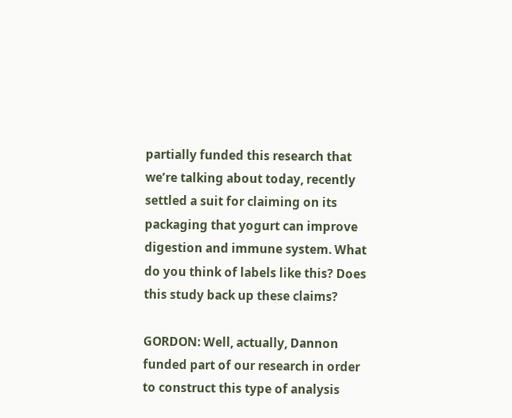partially funded this research that we’re talking about today, recently settled a suit for claiming on its packaging that yogurt can improve digestion and immune system. What do you think of labels like this? Does this study back up these claims?

GORDON: Well, actually, Dannon funded part of our research in order to construct this type of analysis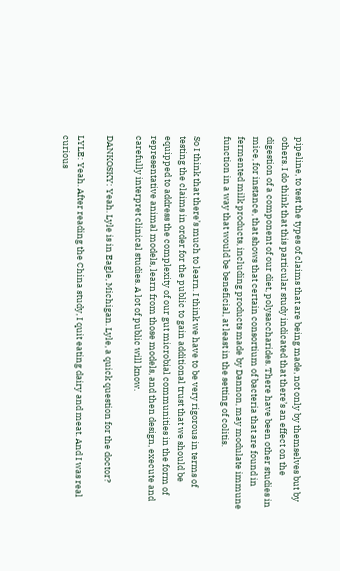pipeline, to test the types of claims that are being made, not only by themselves but by others. I do think that this particular study indicated that there’s an effect on the digestion of a component of our diet, polysaccharides. There have been other studies in mice, for instance, that shows that certain consortium of bacteria that are found in fermented milk products, including products made by Dannon, may modulate immune function in a way that would be beneficial, at least in the setting of colitis.

So I think that there’s much to learn. I think we have to be very rigorous in terms of testing the claims in order for the public to gain additional trust that we should be equipped to address the complexity of our gut microbial communities in the form of representative animal models, learn from those models, and then design, execute and carefully interpret clinical studies. A lot of public will know.

DANKOSKY: Yeah. Lyle is in Eagle, Michigan. Lyle, a quick question for the doctor?

LYLE: Yeah. After reading the China study, I quit eating dairy and meat. And I was real curious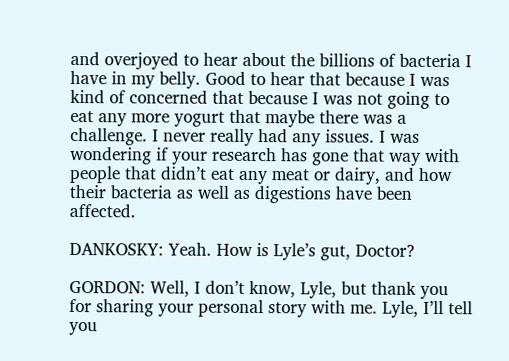and overjoyed to hear about the billions of bacteria I have in my belly. Good to hear that because I was kind of concerned that because I was not going to eat any more yogurt that maybe there was a challenge. I never really had any issues. I was wondering if your research has gone that way with people that didn’t eat any meat or dairy, and how their bacteria as well as digestions have been affected.

DANKOSKY: Yeah. How is Lyle’s gut, Doctor?

GORDON: Well, I don’t know, Lyle, but thank you for sharing your personal story with me. Lyle, I’ll tell you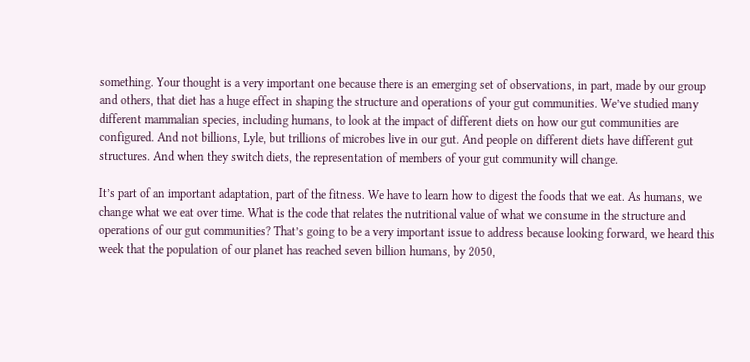something. Your thought is a very important one because there is an emerging set of observations, in part, made by our group and others, that diet has a huge effect in shaping the structure and operations of your gut communities. We’ve studied many different mammalian species, including humans, to look at the impact of different diets on how our gut communities are configured. And not billions, Lyle, but trillions of microbes live in our gut. And people on different diets have different gut structures. And when they switch diets, the representation of members of your gut community will change.

It’s part of an important adaptation, part of the fitness. We have to learn how to digest the foods that we eat. As humans, we change what we eat over time. What is the code that relates the nutritional value of what we consume in the structure and operations of our gut communities? That’s going to be a very important issue to address because looking forward, we heard this week that the population of our planet has reached seven billion humans, by 2050,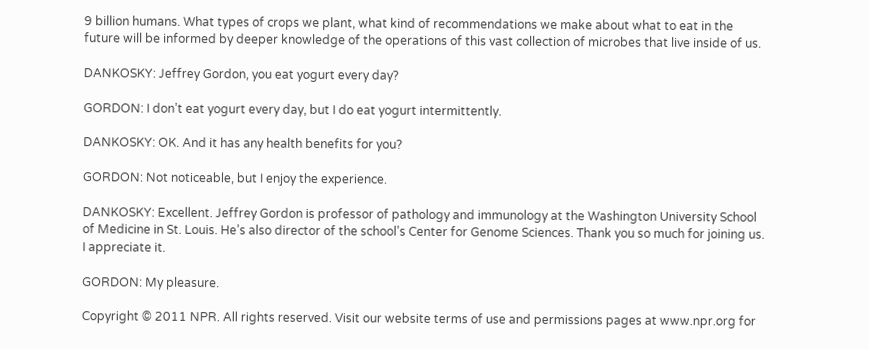9 billion humans. What types of crops we plant, what kind of recommendations we make about what to eat in the future will be informed by deeper knowledge of the operations of this vast collection of microbes that live inside of us.

DANKOSKY: Jeffrey Gordon, you eat yogurt every day?

GORDON: I don’t eat yogurt every day, but I do eat yogurt intermittently.

DANKOSKY: OK. And it has any health benefits for you?

GORDON: Not noticeable, but I enjoy the experience.

DANKOSKY: Excellent. Jeffrey Gordon is professor of pathology and immunology at the Washington University School of Medicine in St. Louis. He’s also director of the school’s Center for Genome Sciences. Thank you so much for joining us. I appreciate it.

GORDON: My pleasure.

Copyright © 2011 NPR. All rights reserved. Visit our website terms of use and permissions pages at www.npr.org for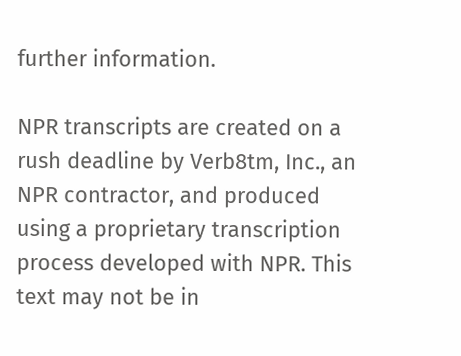further information.

NPR transcripts are created on a rush deadline by Verb8tm, Inc., an NPR contractor, and produced using a proprietary transcription process developed with NPR. This text may not be in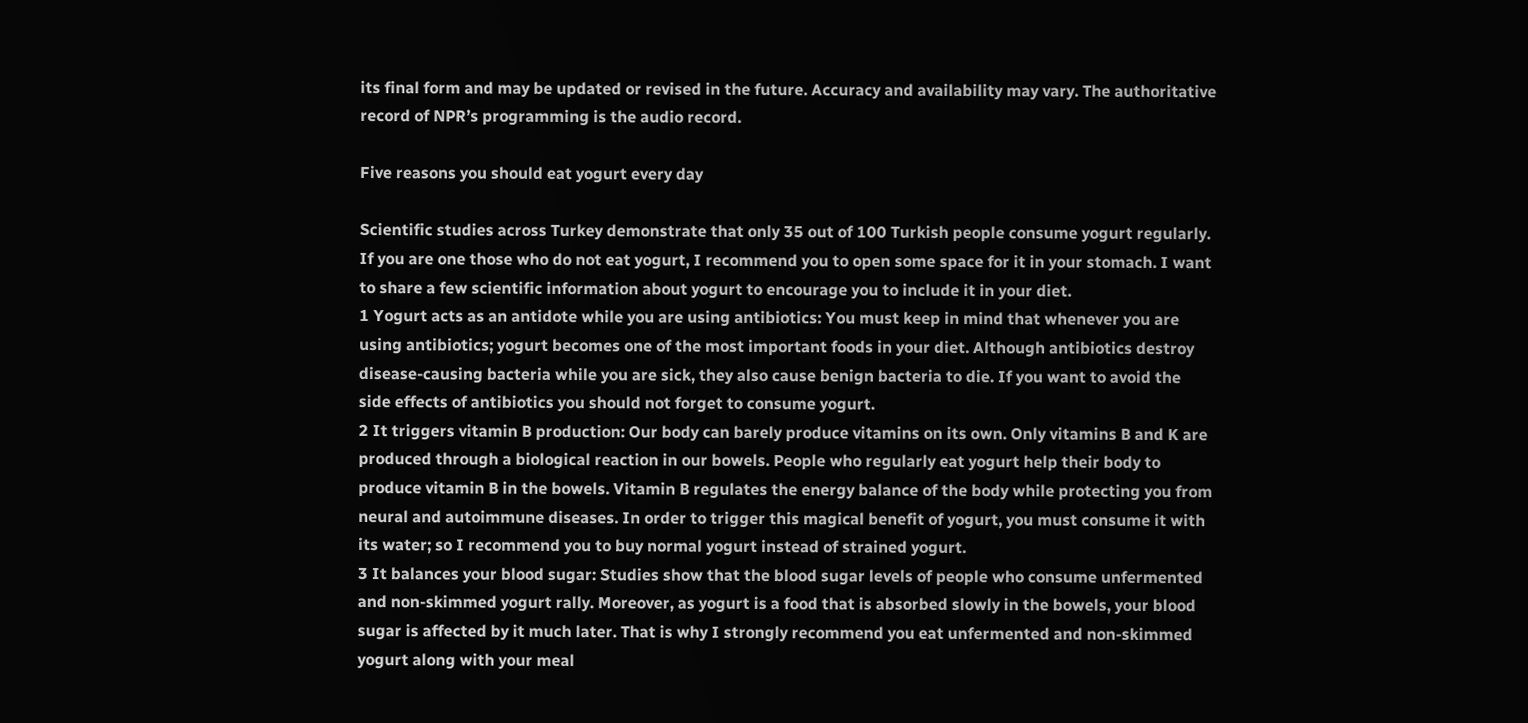its final form and may be updated or revised in the future. Accuracy and availability may vary. The authoritative record of NPR’s programming is the audio record.

Five reasons you should eat yogurt every day

Scientific studies across Turkey demonstrate that only 35 out of 100 Turkish people consume yogurt regularly. If you are one those who do not eat yogurt, I recommend you to open some space for it in your stomach. I want to share a few scientific information about yogurt to encourage you to include it in your diet.
1 Yogurt acts as an antidote while you are using antibiotics: You must keep in mind that whenever you are using antibiotics; yogurt becomes one of the most important foods in your diet. Although antibiotics destroy disease-causing bacteria while you are sick, they also cause benign bacteria to die. If you want to avoid the side effects of antibiotics you should not forget to consume yogurt.
2 It triggers vitamin B production: Our body can barely produce vitamins on its own. Only vitamins B and K are produced through a biological reaction in our bowels. People who regularly eat yogurt help their body to produce vitamin B in the bowels. Vitamin B regulates the energy balance of the body while protecting you from neural and autoimmune diseases. In order to trigger this magical benefit of yogurt, you must consume it with its water; so I recommend you to buy normal yogurt instead of strained yogurt.
3 It balances your blood sugar: Studies show that the blood sugar levels of people who consume unfermented and non-skimmed yogurt rally. Moreover, as yogurt is a food that is absorbed slowly in the bowels, your blood sugar is affected by it much later. That is why I strongly recommend you eat unfermented and non-skimmed yogurt along with your meal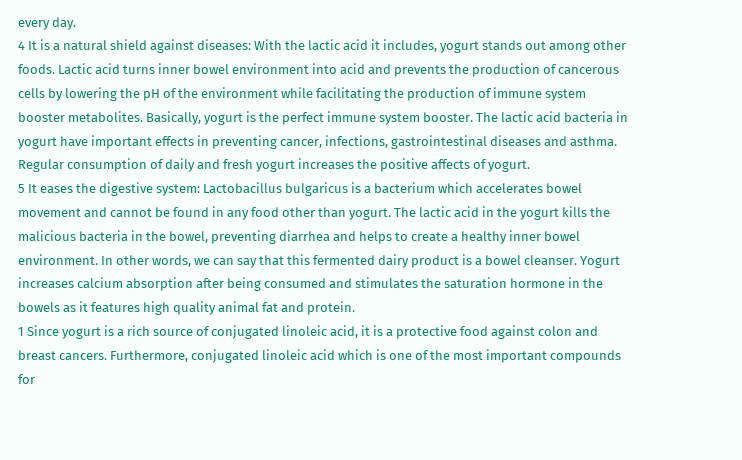every day.
4 It is a natural shield against diseases: With the lactic acid it includes, yogurt stands out among other foods. Lactic acid turns inner bowel environment into acid and prevents the production of cancerous cells by lowering the pH of the environment while facilitating the production of immune system booster metabolites. Basically, yogurt is the perfect immune system booster. The lactic acid bacteria in yogurt have important effects in preventing cancer, infections, gastrointestinal diseases and asthma. Regular consumption of daily and fresh yogurt increases the positive affects of yogurt.
5 It eases the digestive system: Lactobacillus bulgaricus is a bacterium which accelerates bowel movement and cannot be found in any food other than yogurt. The lactic acid in the yogurt kills the malicious bacteria in the bowel, preventing diarrhea and helps to create a healthy inner bowel environment. In other words, we can say that this fermented dairy product is a bowel cleanser. Yogurt increases calcium absorption after being consumed and stimulates the saturation hormone in the bowels as it features high quality animal fat and protein.
1 Since yogurt is a rich source of conjugated linoleic acid, it is a protective food against colon and breast cancers. Furthermore, conjugated linoleic acid which is one of the most important compounds for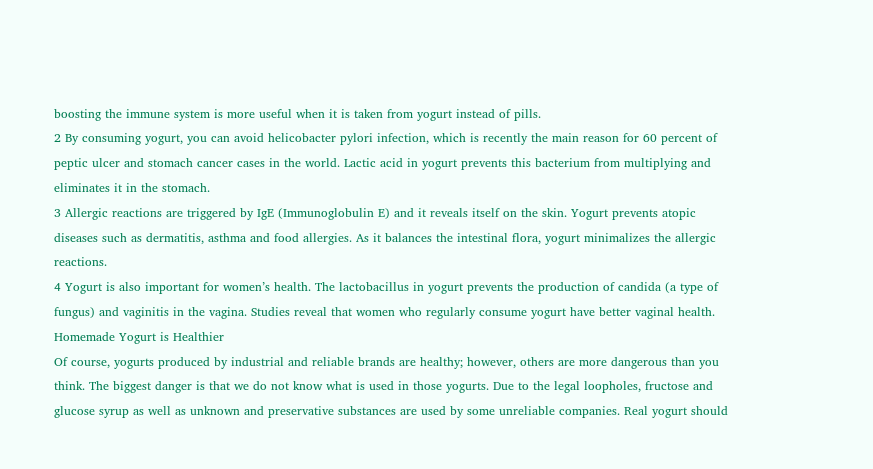boosting the immune system is more useful when it is taken from yogurt instead of pills.
2 By consuming yogurt, you can avoid helicobacter pylori infection, which is recently the main reason for 60 percent of peptic ulcer and stomach cancer cases in the world. Lactic acid in yogurt prevents this bacterium from multiplying and eliminates it in the stomach.
3 Allergic reactions are triggered by IgE (Immunoglobulin E) and it reveals itself on the skin. Yogurt prevents atopic diseases such as dermatitis, asthma and food allergies. As it balances the intestinal flora, yogurt minimalizes the allergic reactions.
4 Yogurt is also important for women’s health. The lactobacillus in yogurt prevents the production of candida (a type of fungus) and vaginitis in the vagina. Studies reveal that women who regularly consume yogurt have better vaginal health.
Homemade Yogurt is Healthier
Of course, yogurts produced by industrial and reliable brands are healthy; however, others are more dangerous than you think. The biggest danger is that we do not know what is used in those yogurts. Due to the legal loopholes, fructose and glucose syrup as well as unknown and preservative substances are used by some unreliable companies. Real yogurt should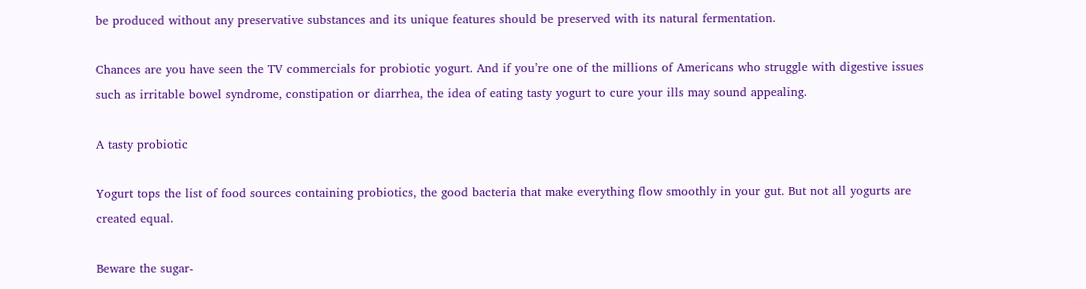be produced without any preservative substances and its unique features should be preserved with its natural fermentation.

Chances are you have seen the TV commercials for probiotic yogurt. And if you’re one of the millions of Americans who struggle with digestive issues such as irritable bowel syndrome, constipation or diarrhea, the idea of eating tasty yogurt to cure your ills may sound appealing.

A tasty probiotic

Yogurt tops the list of food sources containing probiotics, the good bacteria that make everything flow smoothly in your gut. But not all yogurts are created equal.

Beware the sugar-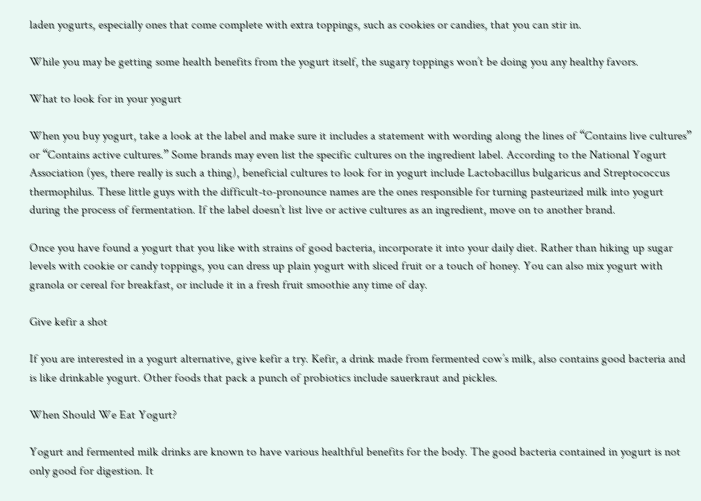laden yogurts, especially ones that come complete with extra toppings, such as cookies or candies, that you can stir in.

While you may be getting some health benefits from the yogurt itself, the sugary toppings won’t be doing you any healthy favors.

What to look for in your yogurt

When you buy yogurt, take a look at the label and make sure it includes a statement with wording along the lines of “Contains live cultures” or “Contains active cultures.” Some brands may even list the specific cultures on the ingredient label. According to the National Yogurt Association (yes, there really is such a thing), beneficial cultures to look for in yogurt include Lactobacillus bulgaricus and Streptococcus thermophilus. These little guys with the difficult-to-pronounce names are the ones responsible for turning pasteurized milk into yogurt during the process of fermentation. If the label doesn’t list live or active cultures as an ingredient, move on to another brand.

Once you have found a yogurt that you like with strains of good bacteria, incorporate it into your daily diet. Rather than hiking up sugar levels with cookie or candy toppings, you can dress up plain yogurt with sliced fruit or a touch of honey. You can also mix yogurt with granola or cereal for breakfast, or include it in a fresh fruit smoothie any time of day.

Give kefir a shot

If you are interested in a yogurt alternative, give kefir a try. Kefir, a drink made from fermented cow’s milk, also contains good bacteria and is like drinkable yogurt. Other foods that pack a punch of probiotics include sauerkraut and pickles.

When Should We Eat Yogurt?

Yogurt and fermented milk drinks are known to have various healthful benefits for the body. The good bacteria contained in yogurt is not only good for digestion. It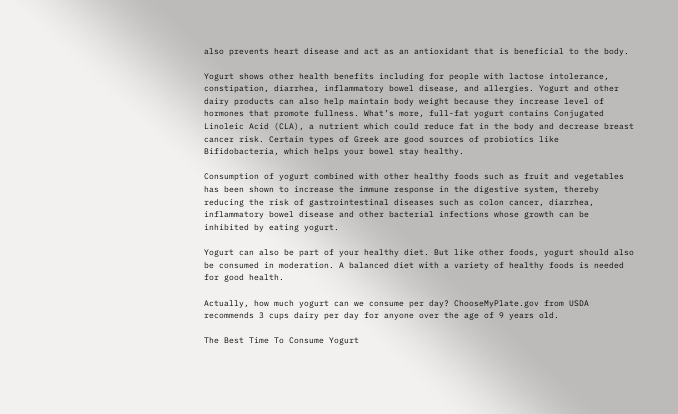also prevents heart disease and act as an antioxidant that is beneficial to the body.

Yogurt shows other health benefits including for people with lactose intolerance, constipation, diarrhea, inflammatory bowel disease, and allergies. Yogurt and other dairy products can also help maintain body weight because they increase level of hormones that promote fullness. What’s more, full-fat yogurt contains Conjugated Linoleic Acid (CLA), a nutrient which could reduce fat in the body and decrease breast cancer risk. Certain types of Greek are good sources of probiotics like Bifidobacteria, which helps your bowel stay healthy.

Consumption of yogurt combined with other healthy foods such as fruit and vegetables has been shown to increase the immune response in the digestive system, thereby reducing the risk of gastrointestinal diseases such as colon cancer, diarrhea, inflammatory bowel disease and other bacterial infections whose growth can be inhibited by eating yogurt.

Yogurt can also be part of your healthy diet. But like other foods, yogurt should also be consumed in moderation. A balanced diet with a variety of healthy foods is needed for good health.

Actually, how much yogurt can we consume per day? ChooseMyPlate.gov from USDA recommends 3 cups dairy per day for anyone over the age of 9 years old.

The Best Time To Consume Yogurt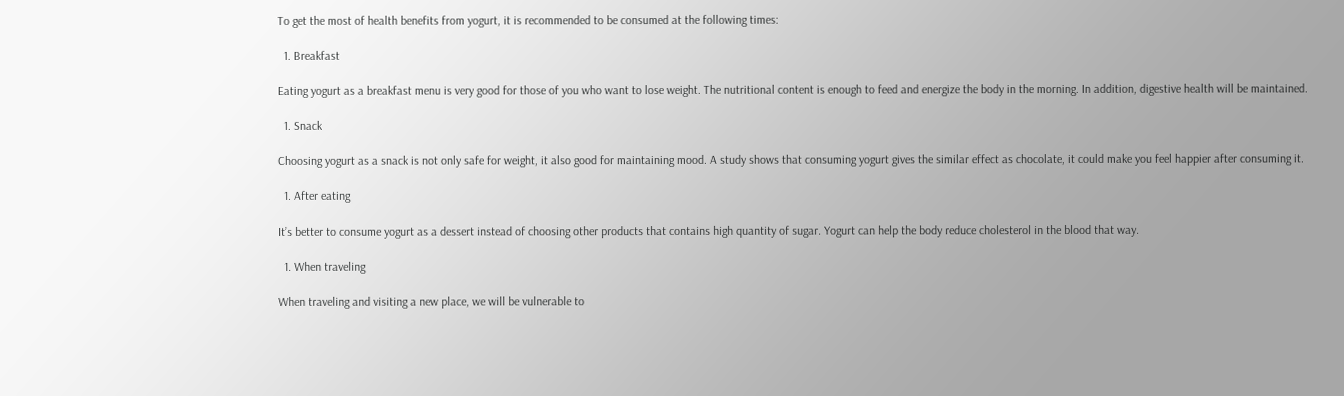To get the most of health benefits from yogurt, it is recommended to be consumed at the following times:

  1. Breakfast

Eating yogurt as a breakfast menu is very good for those of you who want to lose weight. The nutritional content is enough to feed and energize the body in the morning. In addition, digestive health will be maintained.

  1. Snack

Choosing yogurt as a snack is not only safe for weight, it also good for maintaining mood. A study shows that consuming yogurt gives the similar effect as chocolate, it could make you feel happier after consuming it.

  1. After eating

It’s better to consume yogurt as a dessert instead of choosing other products that contains high quantity of sugar. Yogurt can help the body reduce cholesterol in the blood that way.

  1. When traveling

When traveling and visiting a new place, we will be vulnerable to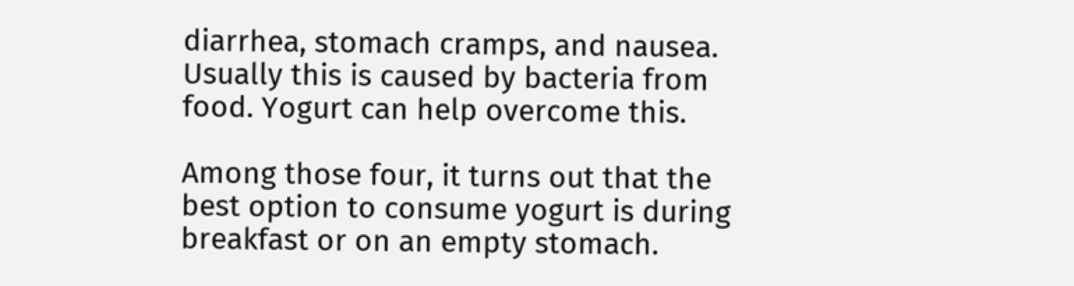diarrhea, stomach cramps, and nausea. Usually this is caused by bacteria from food. Yogurt can help overcome this.

Among those four, it turns out that the best option to consume yogurt is during breakfast or on an empty stomach.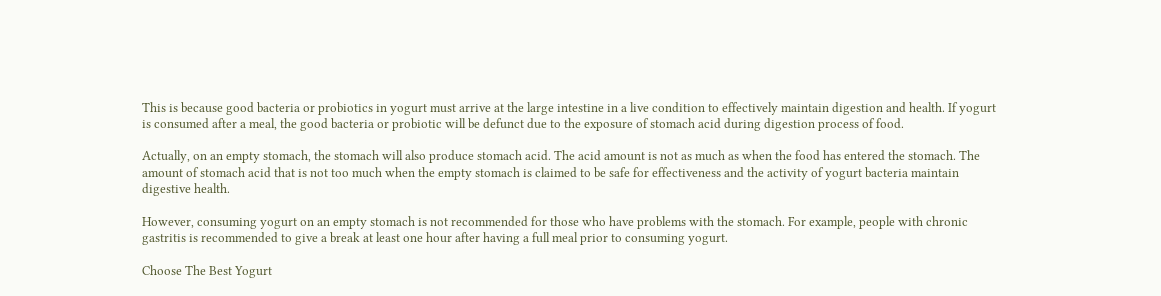This is because good bacteria or probiotics in yogurt must arrive at the large intestine in a live condition to effectively maintain digestion and health. If yogurt is consumed after a meal, the good bacteria or probiotic will be defunct due to the exposure of stomach acid during digestion process of food.

Actually, on an empty stomach, the stomach will also produce stomach acid. The acid amount is not as much as when the food has entered the stomach. The amount of stomach acid that is not too much when the empty stomach is claimed to be safe for effectiveness and the activity of yogurt bacteria maintain digestive health.

However, consuming yogurt on an empty stomach is not recommended for those who have problems with the stomach. For example, people with chronic gastritis is recommended to give a break at least one hour after having a full meal prior to consuming yogurt.

Choose The Best Yogurt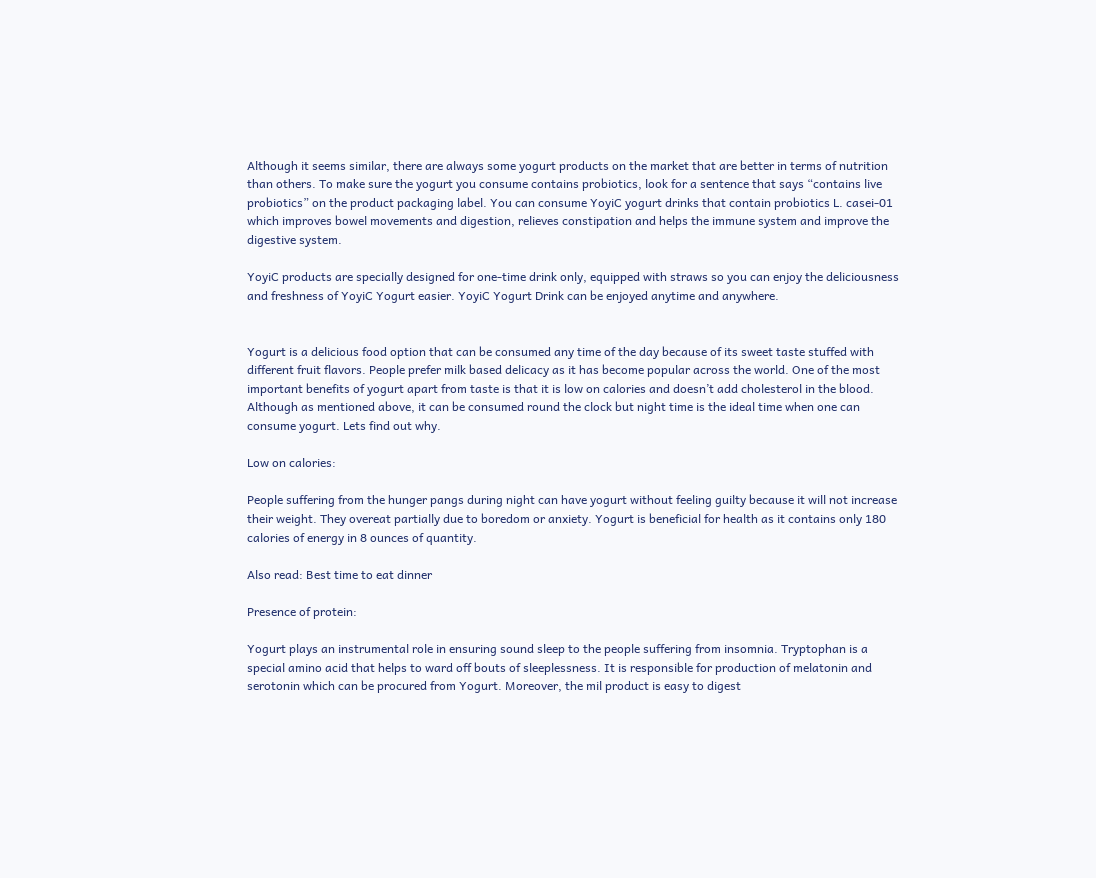Although it seems similar, there are always some yogurt products on the market that are better in terms of nutrition than others. To make sure the yogurt you consume contains probiotics, look for a sentence that says “contains live probiotics” on the product packaging label. You can consume YoyiC yogurt drinks that contain probiotics L. casei-01 which improves bowel movements and digestion, relieves constipation and helps the immune system and improve the digestive system.

YoyiC products are specially designed for one-time drink only, equipped with straws so you can enjoy the deliciousness and freshness of YoyiC Yogurt easier. YoyiC Yogurt Drink can be enjoyed anytime and anywhere.


Yogurt is a delicious food option that can be consumed any time of the day because of its sweet taste stuffed with different fruit flavors. People prefer milk based delicacy as it has become popular across the world. One of the most important benefits of yogurt apart from taste is that it is low on calories and doesn’t add cholesterol in the blood. Although as mentioned above, it can be consumed round the clock but night time is the ideal time when one can consume yogurt. Lets find out why.

Low on calories:

People suffering from the hunger pangs during night can have yogurt without feeling guilty because it will not increase their weight. They overeat partially due to boredom or anxiety. Yogurt is beneficial for health as it contains only 180 calories of energy in 8 ounces of quantity.

Also read: Best time to eat dinner

Presence of protein:

Yogurt plays an instrumental role in ensuring sound sleep to the people suffering from insomnia. Tryptophan is a special amino acid that helps to ward off bouts of sleeplessness. It is responsible for production of melatonin and serotonin which can be procured from Yogurt. Moreover, the mil product is easy to digest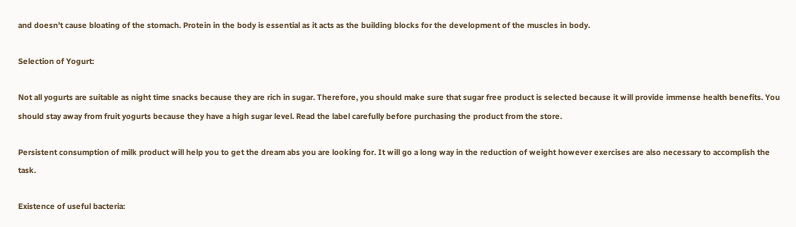and doesn’t cause bloating of the stomach. Protein in the body is essential as it acts as the building blocks for the development of the muscles in body.

Selection of Yogurt:

Not all yogurts are suitable as night time snacks because they are rich in sugar. Therefore, you should make sure that sugar free product is selected because it will provide immense health benefits. You should stay away from fruit yogurts because they have a high sugar level. Read the label carefully before purchasing the product from the store.

Persistent consumption of milk product will help you to get the dream abs you are looking for. It will go a long way in the reduction of weight however exercises are also necessary to accomplish the task.

Existence of useful bacteria: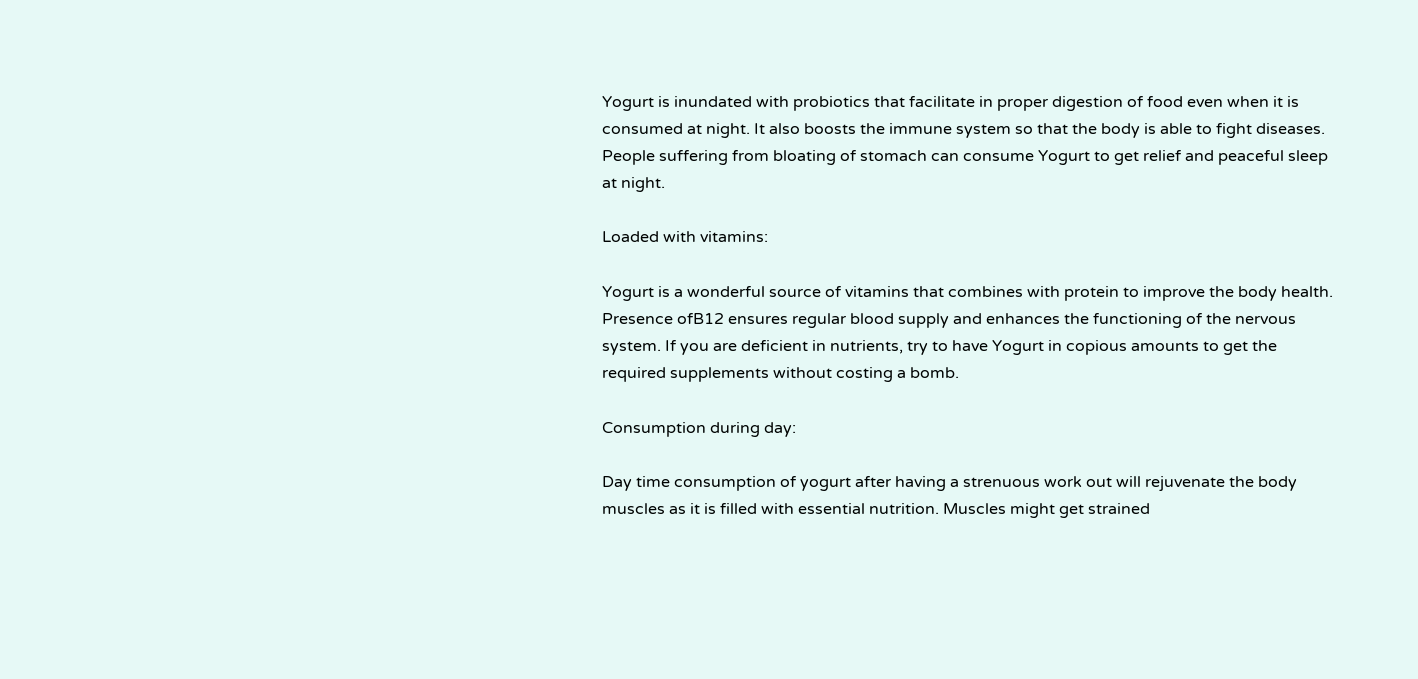Yogurt is inundated with probiotics that facilitate in proper digestion of food even when it is consumed at night. It also boosts the immune system so that the body is able to fight diseases. People suffering from bloating of stomach can consume Yogurt to get relief and peaceful sleep at night.

Loaded with vitamins:

Yogurt is a wonderful source of vitamins that combines with protein to improve the body health. Presence ofB12 ensures regular blood supply and enhances the functioning of the nervous system. If you are deficient in nutrients, try to have Yogurt in copious amounts to get the required supplements without costing a bomb.

Consumption during day:

Day time consumption of yogurt after having a strenuous work out will rejuvenate the body muscles as it is filled with essential nutrition. Muscles might get strained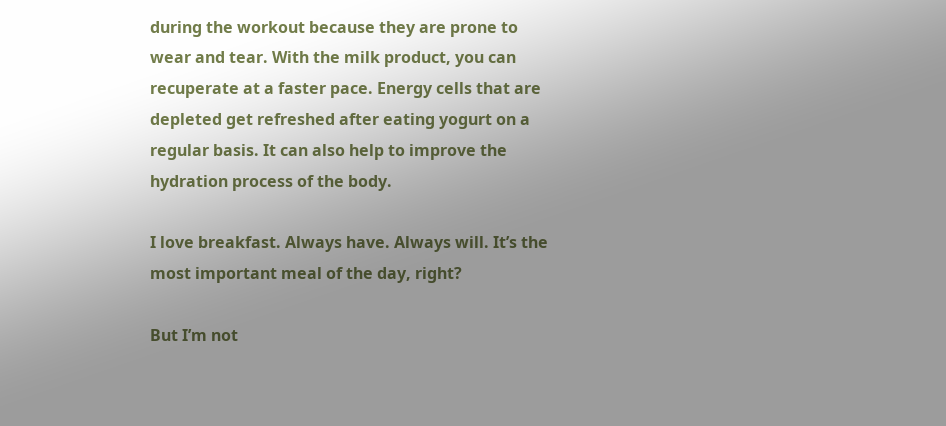during the workout because they are prone to wear and tear. With the milk product, you can recuperate at a faster pace. Energy cells that are depleted get refreshed after eating yogurt on a regular basis. It can also help to improve the hydration process of the body.

I love breakfast. Always have. Always will. It’s the most important meal of the day, right?

But I’m not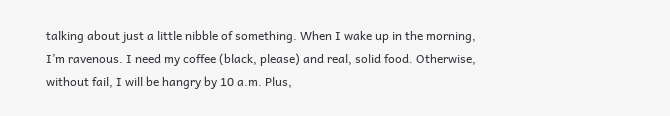talking about just a little nibble of something. When I wake up in the morning, I’m ravenous. I need my coffee (black, please) and real, solid food. Otherwise, without fail, I will be hangry by 10 a.m. Plus,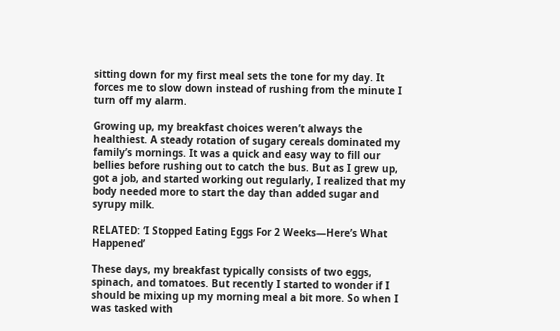sitting down for my first meal sets the tone for my day. It forces me to slow down instead of rushing from the minute I turn off my alarm.

Growing up, my breakfast choices weren’t always the healthiest. A steady rotation of sugary cereals dominated my family’s mornings. It was a quick and easy way to fill our bellies before rushing out to catch the bus. But as I grew up, got a job, and started working out regularly, I realized that my body needed more to start the day than added sugar and syrupy milk.

RELATED: ‘I Stopped Eating Eggs For 2 Weeks—Here’s What Happened’

These days, my breakfast typically consists of two eggs, spinach, and tomatoes. But recently I started to wonder if I should be mixing up my morning meal a bit more. So when I was tasked with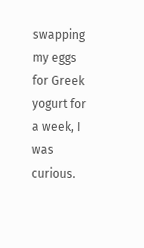swapping my eggs for Greek yogurt for a week, I was curious.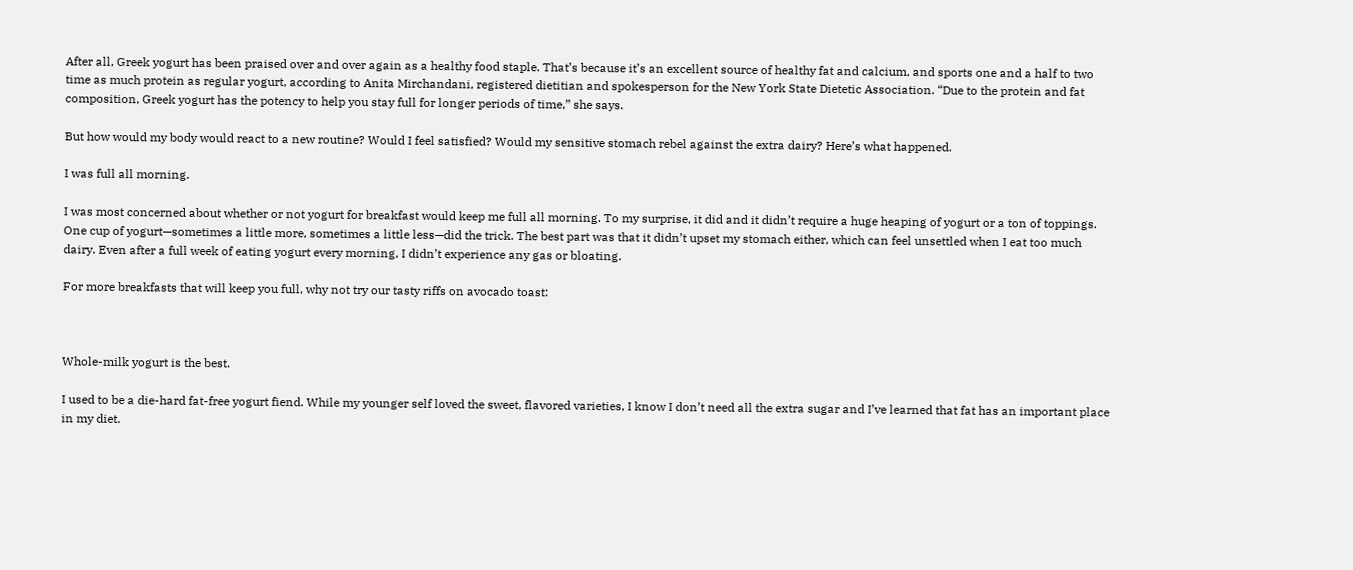After all, Greek yogurt has been praised over and over again as a healthy food staple. That’s because it’s an excellent source of healthy fat and calcium, and sports one and a half to two time as much protein as regular yogurt, according to Anita Mirchandani, registered dietitian and spokesperson for the New York State Dietetic Association. “Due to the protein and fat composition, Greek yogurt has the potency to help you stay full for longer periods of time,” she says.

But how would my body would react to a new routine? Would I feel satisfied? Would my sensitive stomach rebel against the extra dairy? Here’s what happened.

I was full all morning.

I was most concerned about whether or not yogurt for breakfast would keep me full all morning. To my surprise, it did and it didn’t require a huge heaping of yogurt or a ton of toppings. One cup of yogurt—sometimes a little more, sometimes a little less—did the trick. The best part was that it didn’t upset my stomach either, which can feel unsettled when I eat too much dairy. Even after a full week of eating yogurt every morning, I didn’t experience any gas or bloating.

For more breakfasts that will keep you full, why not try our tasty riffs on avocado toast:



Whole-milk yogurt is the best.

I used to be a die-hard fat-free yogurt fiend. While my younger self loved the sweet, flavored varieties, I know I don’t need all the extra sugar and I’ve learned that fat has an important place in my diet.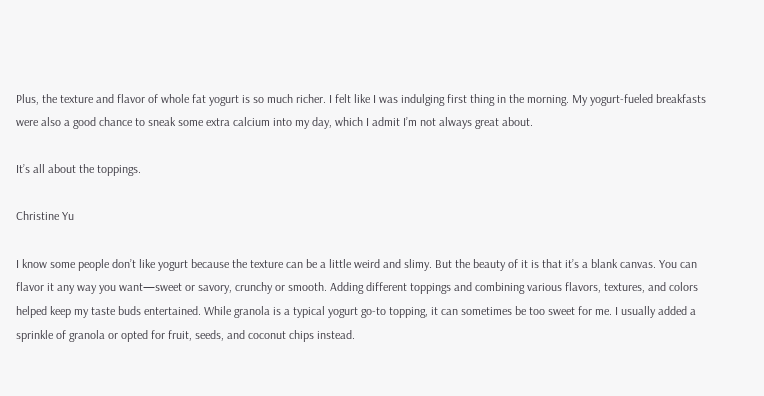Plus, the texture and flavor of whole fat yogurt is so much richer. I felt like I was indulging first thing in the morning. My yogurt-fueled breakfasts were also a good chance to sneak some extra calcium into my day, which I admit I’m not always great about.

It’s all about the toppings.

Christine Yu

I know some people don’t like yogurt because the texture can be a little weird and slimy. But the beauty of it is that it’s a blank canvas. You can flavor it any way you want—sweet or savory, crunchy or smooth. Adding different toppings and combining various flavors, textures, and colors helped keep my taste buds entertained. While granola is a typical yogurt go-to topping, it can sometimes be too sweet for me. I usually added a sprinkle of granola or opted for fruit, seeds, and coconut chips instead.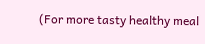(For more tasty healthy meal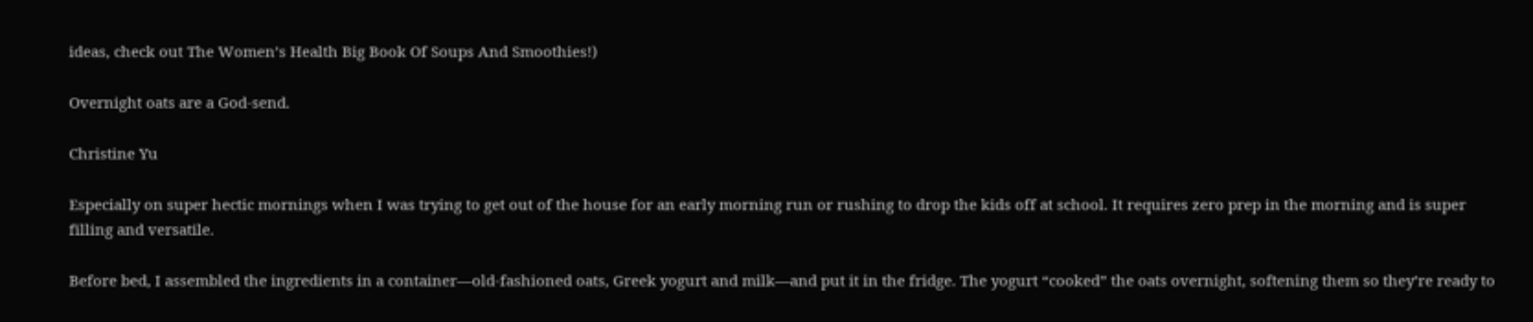ideas, check out The Women’s Health Big Book Of Soups And Smoothies!)

Overnight oats are a God-send.

Christine Yu

Especially on super hectic mornings when I was trying to get out of the house for an early morning run or rushing to drop the kids off at school. It requires zero prep in the morning and is super filling and versatile.

Before bed, I assembled the ingredients in a container—old-fashioned oats, Greek yogurt and milk—and put it in the fridge. The yogurt “cooked” the oats overnight, softening them so they’re ready to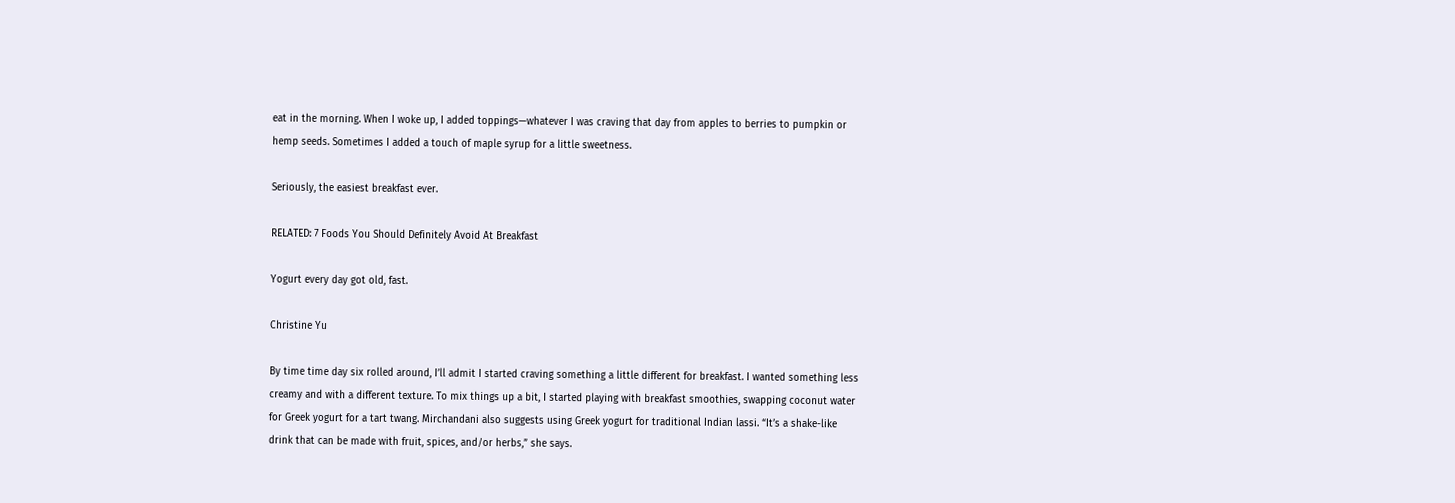eat in the morning. When I woke up, I added toppings—whatever I was craving that day from apples to berries to pumpkin or hemp seeds. Sometimes I added a touch of maple syrup for a little sweetness.

Seriously, the easiest breakfast ever.

RELATED: 7 Foods You Should Definitely Avoid At Breakfast

Yogurt every day got old, fast.

Christine Yu

By time time day six rolled around, I’ll admit I started craving something a little different for breakfast. I wanted something less creamy and with a different texture. To mix things up a bit, I started playing with breakfast smoothies, swapping coconut water for Greek yogurt for a tart twang. Mirchandani also suggests using Greek yogurt for traditional Indian lassi. “It’s a shake-like drink that can be made with fruit, spices, and/or herbs,” she says.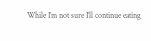While I’m not sure I’ll continue eating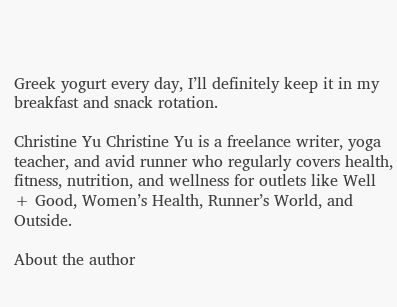Greek yogurt every day, I’ll definitely keep it in my breakfast and snack rotation.

Christine Yu Christine Yu is a freelance writer, yoga teacher, and avid runner who regularly covers health, fitness, nutrition, and wellness for outlets like Well + Good, Women’s Health, Runner’s World, and Outside.

About the author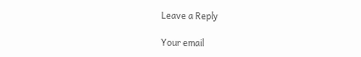Leave a Reply

Your email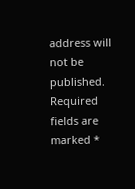address will not be published. Required fields are marked *